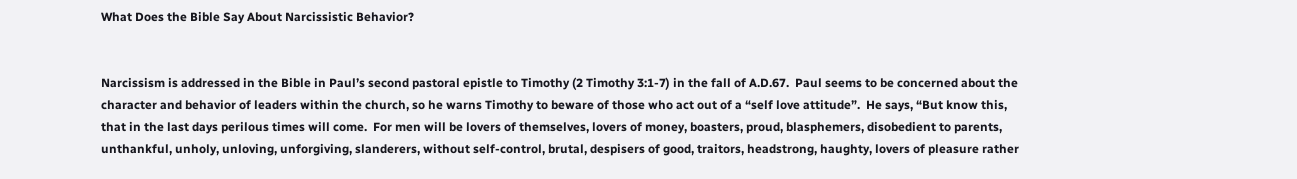What Does the Bible Say About Narcissistic Behavior?


Narcissism is addressed in the Bible in Paul’s second pastoral epistle to Timothy (2 Timothy 3:1-7) in the fall of A.D.67.  Paul seems to be concerned about the character and behavior of leaders within the church, so he warns Timothy to beware of those who act out of a “self love attitude”.  He says, “But know this, that in the last days perilous times will come.  For men will be lovers of themselves, lovers of money, boasters, proud, blasphemers, disobedient to parents, unthankful, unholy, unloving, unforgiving, slanderers, without self-control, brutal, despisers of good, traitors, headstrong, haughty, lovers of pleasure rather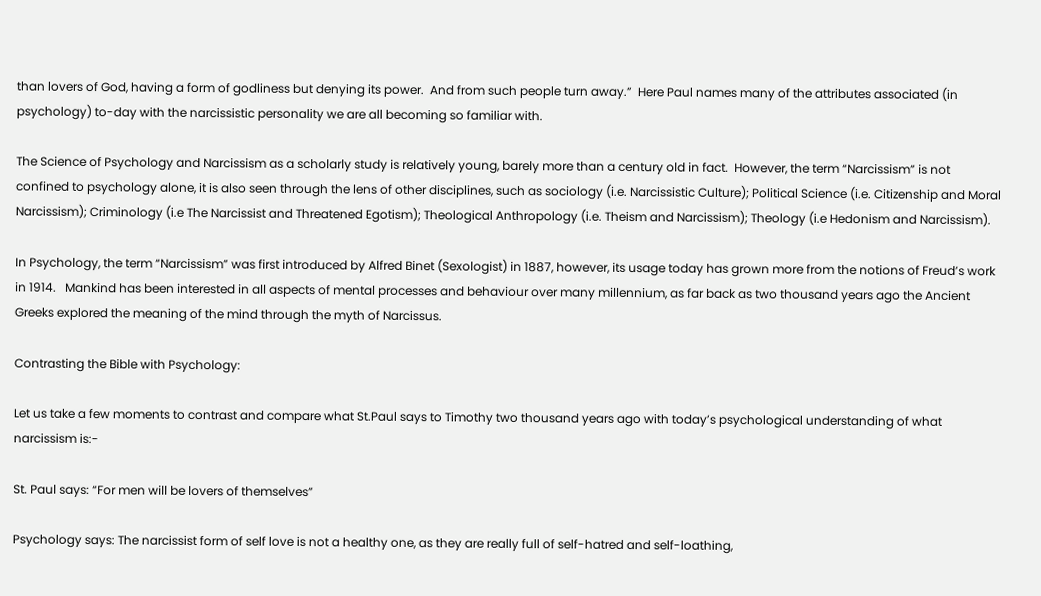than lovers of God, having a form of godliness but denying its power.  And from such people turn away.”  Here Paul names many of the attributes associated (in psychology) to-day with the narcissistic personality we are all becoming so familiar with.

The Science of Psychology and Narcissism as a scholarly study is relatively young, barely more than a century old in fact.  However, the term “Narcissism” is not confined to psychology alone, it is also seen through the lens of other disciplines, such as sociology (i.e. Narcissistic Culture); Political Science (i.e. Citizenship and Moral Narcissism); Criminology (i.e The Narcissist and Threatened Egotism); Theological Anthropology (i.e. Theism and Narcissism); Theology (i.e Hedonism and Narcissism).

In Psychology, the term “Narcissism” was first introduced by Alfred Binet (Sexologist) in 1887, however, its usage today has grown more from the notions of Freud’s work in 1914.   Mankind has been interested in all aspects of mental processes and behaviour over many millennium, as far back as two thousand years ago the Ancient Greeks explored the meaning of the mind through the myth of Narcissus.

Contrasting the Bible with Psychology:

Let us take a few moments to contrast and compare what St.Paul says to Timothy two thousand years ago with today’s psychological understanding of what narcissism is:-

St. Paul says: “For men will be lovers of themselves”

Psychology says: The narcissist form of self love is not a healthy one, as they are really full of self-hatred and self-loathing,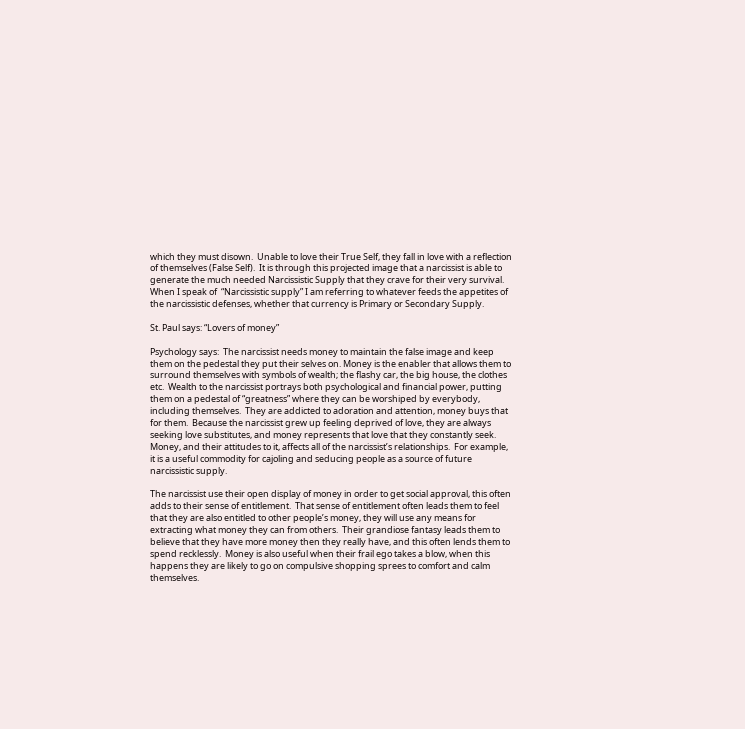which they must disown.  Unable to love their True Self, they fall in love with a reflection of themselves (False Self).  It is through this projected image that a narcissist is able to generate the much needed Narcissistic Supply that they crave for their very survival.  When I speak of  “Narcissistic supply” I am referring to whatever feeds the appetites of the narcissistic defenses, whether that currency is Primary or Secondary Supply.

St. Paul says: “Lovers of money”

Psychology says:  The narcissist needs money to maintain the false image and keep them on the pedestal they put their selves on. Money is the enabler that allows them to surround themselves with symbols of wealth; the flashy car, the big house, the clothes etc.  Wealth to the narcissist portrays both psychological and financial power, putting them on a pedestal of “greatness” where they can be worshiped by everybody, including themselves.  They are addicted to adoration and attention, money buys that for them.  Because the narcissist grew up feeling deprived of love, they are always seeking love substitutes, and money represents that love that they constantly seek.  Money, and their attitudes to it, affects all of the narcissist’s relationships.  For example, it is a useful commodity for cajoling and seducing people as a source of future narcissistic supply.

The narcissist use their open display of money in order to get social approval, this often adds to their sense of entitlement.  That sense of entitlement often leads them to feel that they are also entitled to other people’s money, they will use any means for extracting what money they can from others.  Their grandiose fantasy leads them to believe that they have more money then they really have, and this often lends them to spend recklessly.  Money is also useful when their frail ego takes a blow, when this happens they are likely to go on compulsive shopping sprees to comfort and calm themselves.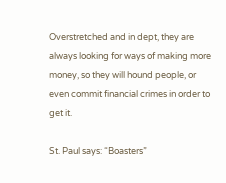Overstretched and in dept, they are always looking for ways of making more money, so they will hound people, or even commit financial crimes in order to get it.

St. Paul says: “Boasters”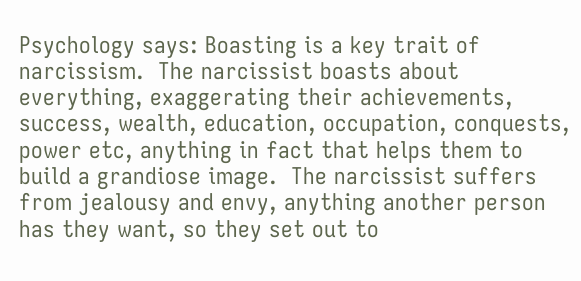Psychology says: Boasting is a key trait of narcissism.  The narcissist boasts about everything, exaggerating their achievements, success, wealth, education, occupation, conquests, power etc, anything in fact that helps them to build a grandiose image.  The narcissist suffers from jealousy and envy, anything another person has they want, so they set out to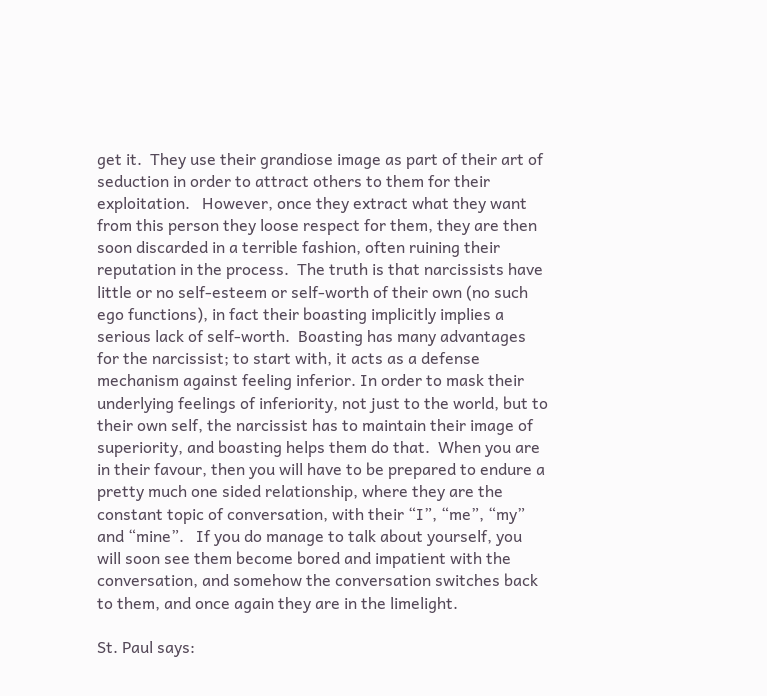get it.  They use their grandiose image as part of their art of seduction in order to attract others to them for their exploitation.   However, once they extract what they want from this person they loose respect for them, they are then soon discarded in a terrible fashion, often ruining their reputation in the process.  The truth is that narcissists have little or no self-esteem or self-worth of their own (no such ego functions), in fact their boasting implicitly implies a serious lack of self-worth.  Boasting has many advantages for the narcissist; to start with, it acts as a defense mechanism against feeling inferior. In order to mask their underlying feelings of inferiority, not just to the world, but to their own self, the narcissist has to maintain their image of superiority, and boasting helps them do that.  When you are in their favour, then you will have to be prepared to endure a pretty much one sided relationship, where they are the constant topic of conversation, with their “I”, “me”, “my” and “mine”.   If you do manage to talk about yourself, you will soon see them become bored and impatient with the conversation, and somehow the conversation switches back to them, and once again they are in the limelight.

St. Paul says: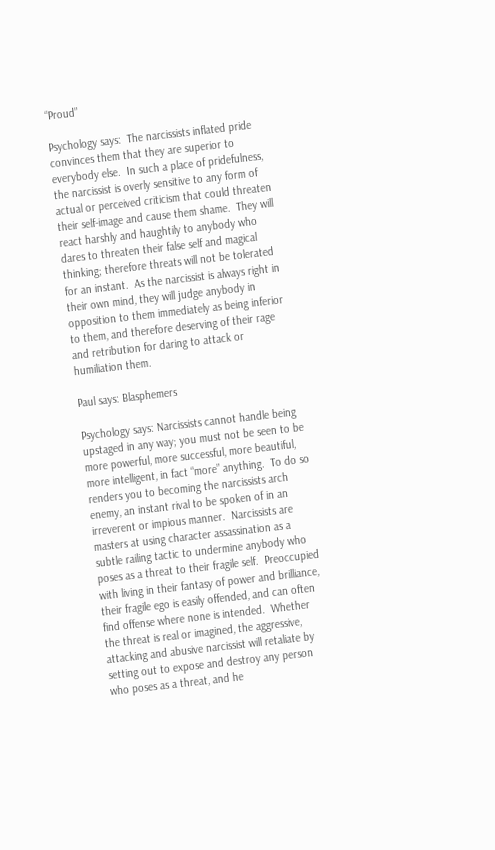“Proud”

Psychology says:  The narcissists inflated pride convinces them that they are superior to everybody else.  In such a place of pridefulness, the narcissist is overly sensitive to any form of actual or perceived criticism that could threaten their self-image and cause them shame.  They will react harshly and haughtily to anybody who dares to threaten their false self and magical thinking; therefore threats will not be tolerated for an instant.  As the narcissist is always right in their own mind, they will judge anybody in opposition to them immediately as being inferior to them, and therefore deserving of their rage and retribution for daring to attack or humiliation them.

Paul says: Blasphemers

Psychology says: Narcissists cannot handle being upstaged in any way; you must not be seen to be more powerful, more successful, more beautiful, more intelligent, in fact “more” anything.  To do so renders you to becoming the narcissists arch enemy, an instant rival to be spoken of in an irreverent or impious manner.  Narcissists are masters at using character assassination as a subtle railing tactic to undermine anybody who poses as a threat to their fragile self.  Preoccupied with living in their fantasy of power and brilliance, their fragile ego is easily offended, and can often find offense where none is intended.  Whether the threat is real or imagined, the aggressive, attacking and abusive narcissist will retaliate by setting out to expose and destroy any person who poses as a threat, and he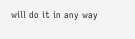will do it in any way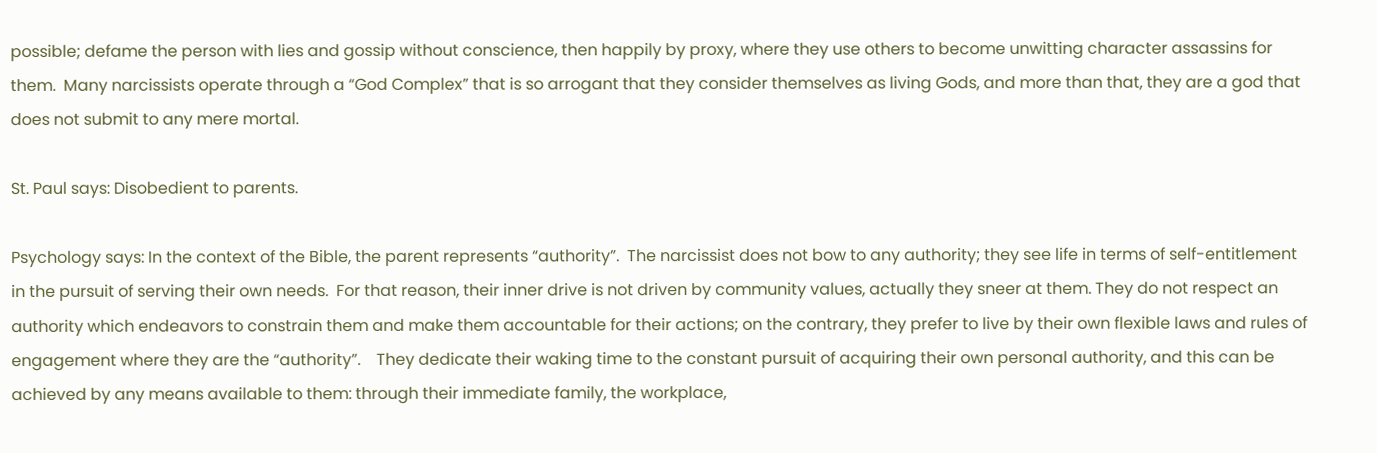possible; defame the person with lies and gossip without conscience, then happily by proxy, where they use others to become unwitting character assassins for them.  Many narcissists operate through a “God Complex” that is so arrogant that they consider themselves as living Gods, and more than that, they are a god that does not submit to any mere mortal.

St. Paul says: Disobedient to parents.

Psychology says: In the context of the Bible, the parent represents “authority”.  The narcissist does not bow to any authority; they see life in terms of self-entitlement in the pursuit of serving their own needs.  For that reason, their inner drive is not driven by community values, actually they sneer at them. They do not respect an authority which endeavors to constrain them and make them accountable for their actions; on the contrary, they prefer to live by their own flexible laws and rules of engagement where they are the “authority”.    They dedicate their waking time to the constant pursuit of acquiring their own personal authority, and this can be achieved by any means available to them: through their immediate family, the workplace,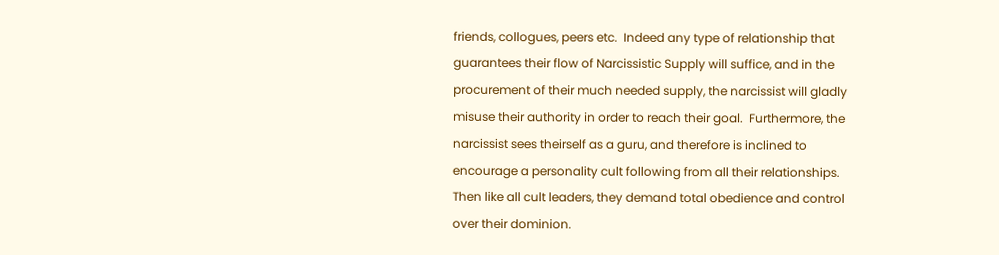friends, collogues, peers etc.  Indeed any type of relationship that guarantees their flow of Narcissistic Supply will suffice, and in the procurement of their much needed supply, the narcissist will gladly misuse their authority in order to reach their goal.  Furthermore, the narcissist sees theirself as a guru, and therefore is inclined to encourage a personality cult following from all their relationships.  Then like all cult leaders, they demand total obedience and control over their dominion.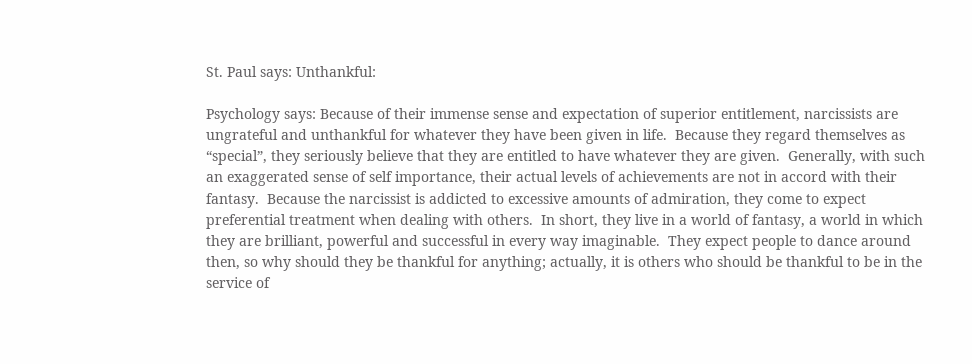St. Paul says: Unthankful:

Psychology says: Because of their immense sense and expectation of superior entitlement, narcissists are ungrateful and unthankful for whatever they have been given in life.  Because they regard themselves as “special”, they seriously believe that they are entitled to have whatever they are given.  Generally, with such an exaggerated sense of self importance, their actual levels of achievements are not in accord with their fantasy.  Because the narcissist is addicted to excessive amounts of admiration, they come to expect preferential treatment when dealing with others.  In short, they live in a world of fantasy, a world in which they are brilliant, powerful and successful in every way imaginable.  They expect people to dance around then, so why should they be thankful for anything; actually, it is others who should be thankful to be in the service of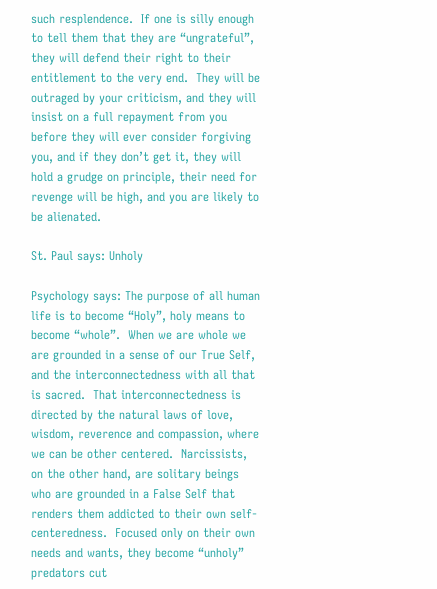such resplendence.  If one is silly enough to tell them that they are “ungrateful”, they will defend their right to their entitlement to the very end.  They will be outraged by your criticism, and they will insist on a full repayment from you before they will ever consider forgiving you, and if they don’t get it, they will hold a grudge on principle, their need for revenge will be high, and you are likely to be alienated.

St. Paul says: Unholy

Psychology says: The purpose of all human life is to become “Holy”, holy means to become “whole”.  When we are whole we are grounded in a sense of our True Self, and the interconnectedness with all that is sacred.  That interconnectedness is directed by the natural laws of love, wisdom, reverence and compassion, where we can be other centered.  Narcissists, on the other hand, are solitary beings who are grounded in a False Self that renders them addicted to their own self-centeredness.  Focused only on their own needs and wants, they become “unholy” predators cut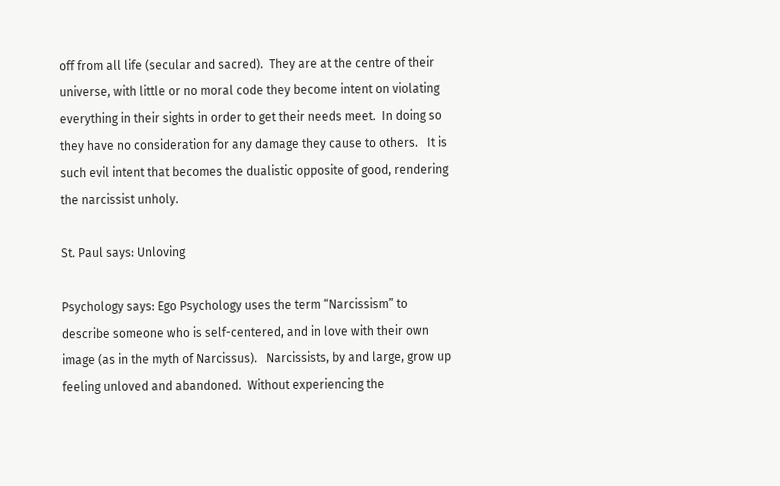off from all life (secular and sacred).  They are at the centre of their universe, with little or no moral code they become intent on violating everything in their sights in order to get their needs meet.  In doing so they have no consideration for any damage they cause to others.   It is such evil intent that becomes the dualistic opposite of good, rendering the narcissist unholy.

St. Paul says: Unloving

Psychology says: Ego Psychology uses the term “Narcissism” to describe someone who is self-centered, and in love with their own image (as in the myth of Narcissus).   Narcissists, by and large, grow up feeling unloved and abandoned.  Without experiencing the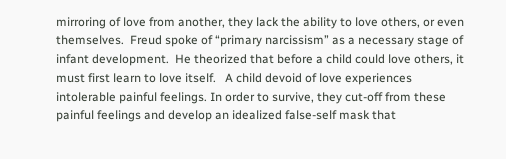mirroring of love from another, they lack the ability to love others, or even themselves.  Freud spoke of “primary narcissism” as a necessary stage of infant development.  He theorized that before a child could love others, it must first learn to love itself.   A child devoid of love experiences intolerable painful feelings. In order to survive, they cut-off from these painful feelings and develop an idealized false-self mask that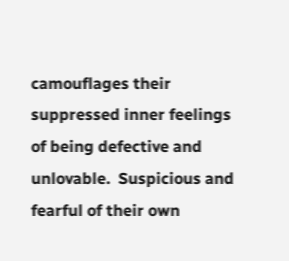camouflages their suppressed inner feelings of being defective and unlovable.  Suspicious and fearful of their own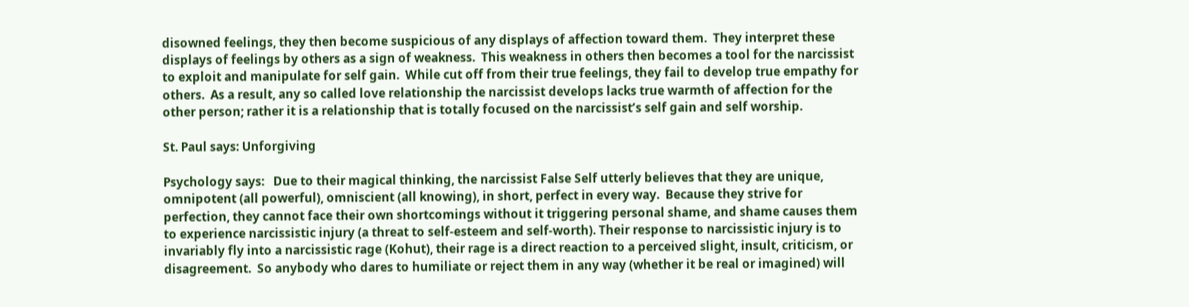disowned feelings, they then become suspicious of any displays of affection toward them.  They interpret these displays of feelings by others as a sign of weakness.  This weakness in others then becomes a tool for the narcissist to exploit and manipulate for self gain.  While cut off from their true feelings, they fail to develop true empathy for others.  As a result, any so called love relationship the narcissist develops lacks true warmth of affection for the other person; rather it is a relationship that is totally focused on the narcissist’s self gain and self worship.

St. Paul says: Unforgiving

Psychology says:   Due to their magical thinking, the narcissist False Self utterly believes that they are unique, omnipotent (all powerful), omniscient (all knowing), in short, perfect in every way.  Because they strive for perfection, they cannot face their own shortcomings without it triggering personal shame, and shame causes them to experience narcissistic injury (a threat to self-esteem and self-worth). Their response to narcissistic injury is to invariably fly into a narcissistic rage (Kohut), their rage is a direct reaction to a perceived slight, insult, criticism, or disagreement.  So anybody who dares to humiliate or reject them in any way (whether it be real or imagined) will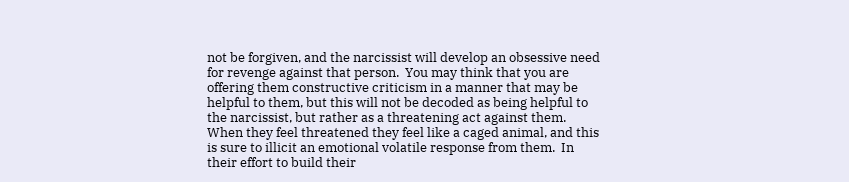not be forgiven, and the narcissist will develop an obsessive need for revenge against that person.  You may think that you are offering them constructive criticism in a manner that may be helpful to them, but this will not be decoded as being helpful to the narcissist, but rather as a threatening act against them.  When they feel threatened they feel like a caged animal, and this is sure to illicit an emotional volatile response from them.  In their effort to build their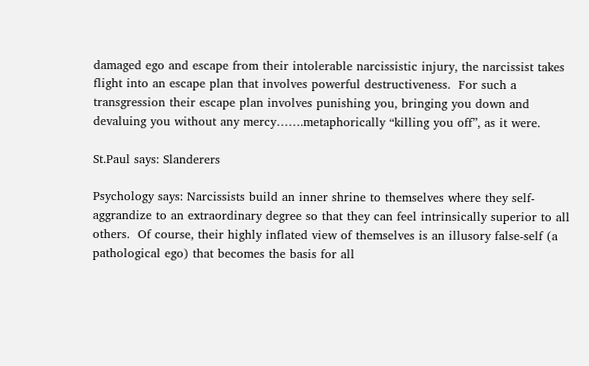damaged ego and escape from their intolerable narcissistic injury, the narcissist takes flight into an escape plan that involves powerful destructiveness.  For such a transgression their escape plan involves punishing you, bringing you down and devaluing you without any mercy…….metaphorically “killing you off”, as it were.

St.Paul says: Slanderers

Psychology says: Narcissists build an inner shrine to themselves where they self-aggrandize to an extraordinary degree so that they can feel intrinsically superior to all others.  Of course, their highly inflated view of themselves is an illusory false-self (a pathological ego) that becomes the basis for all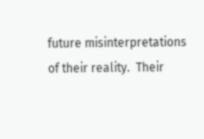future misinterpretations of their reality.  Their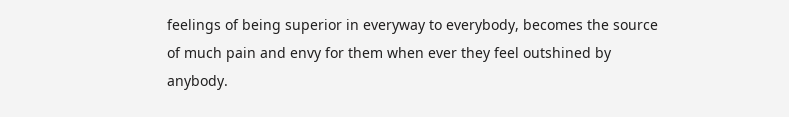feelings of being superior in everyway to everybody, becomes the source of much pain and envy for them when ever they feel outshined by anybody.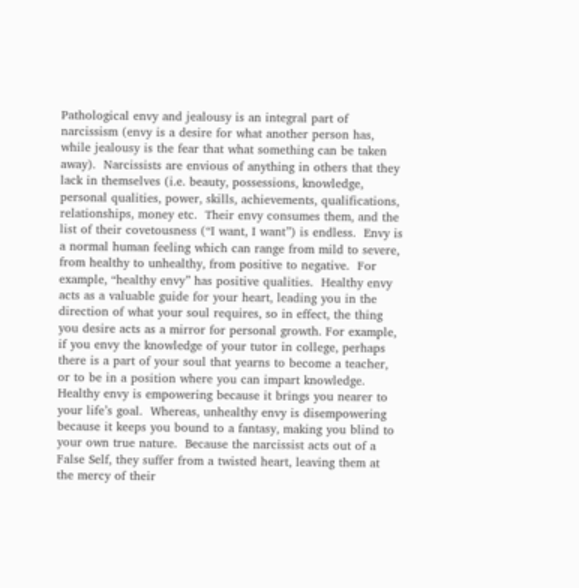Pathological envy and jealousy is an integral part of narcissism (envy is a desire for what another person has, while jealousy is the fear that what something can be taken away).  Narcissists are envious of anything in others that they lack in themselves (i.e. beauty, possessions, knowledge, personal qualities, power, skills, achievements, qualifications, relationships, money etc.  Their envy consumes them, and the list of their covetousness (“I want, I want”) is endless.  Envy is a normal human feeling which can range from mild to severe, from healthy to unhealthy, from positive to negative.  For example, “healthy envy” has positive qualities.  Healthy envy acts as a valuable guide for your heart, leading you in the direction of what your soul requires, so in effect, the thing you desire acts as a mirror for personal growth. For example, if you envy the knowledge of your tutor in college, perhaps there is a part of your soul that yearns to become a teacher, or to be in a position where you can impart knowledge.  Healthy envy is empowering because it brings you nearer to your life’s goal.  Whereas, unhealthy envy is disempowering because it keeps you bound to a fantasy, making you blind to your own true nature.  Because the narcissist acts out of a False Self, they suffer from a twisted heart, leaving them at the mercy of their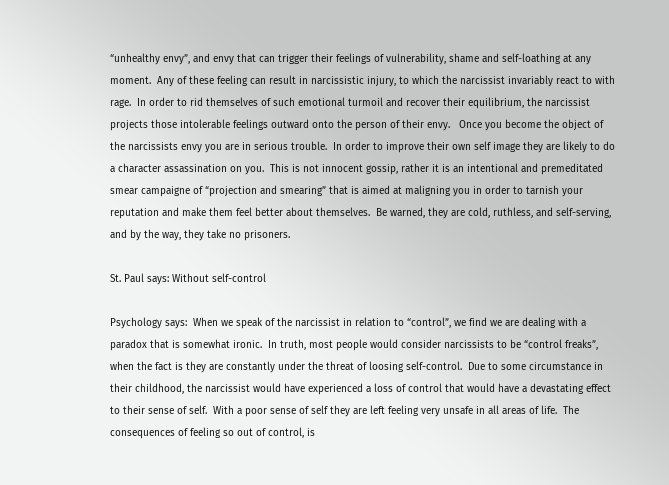“unhealthy envy”, and envy that can trigger their feelings of vulnerability, shame and self-loathing at any moment.  Any of these feeling can result in narcissistic injury, to which the narcissist invariably react to with rage.  In order to rid themselves of such emotional turmoil and recover their equilibrium, the narcissist projects those intolerable feelings outward onto the person of their envy.   Once you become the object of the narcissists envy you are in serious trouble.  In order to improve their own self image they are likely to do a character assassination on you.  This is not innocent gossip, rather it is an intentional and premeditated smear campaigne of “projection and smearing” that is aimed at maligning you in order to tarnish your reputation and make them feel better about themselves.  Be warned, they are cold, ruthless, and self-serving, and by the way, they take no prisoners.

St. Paul says: Without self-control

Psychology says:  When we speak of the narcissist in relation to “control”, we find we are dealing with a paradox that is somewhat ironic.  In truth, most people would consider narcissists to be “control freaks”, when the fact is they are constantly under the threat of loosing self-control.  Due to some circumstance in their childhood, the narcissist would have experienced a loss of control that would have a devastating effect to their sense of self.  With a poor sense of self they are left feeling very unsafe in all areas of life.  The consequences of feeling so out of control, is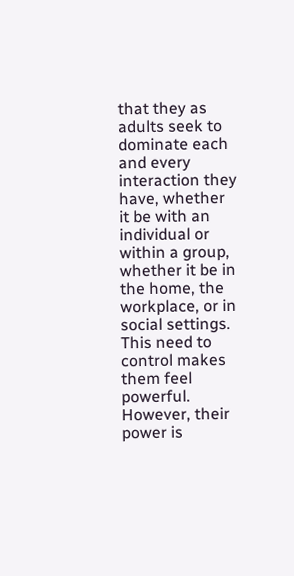that they as adults seek to dominate each and every interaction they have, whether it be with an individual or within a group, whether it be in the home, the workplace, or in social settings.  This need to control makes them feel powerful.  However, their power is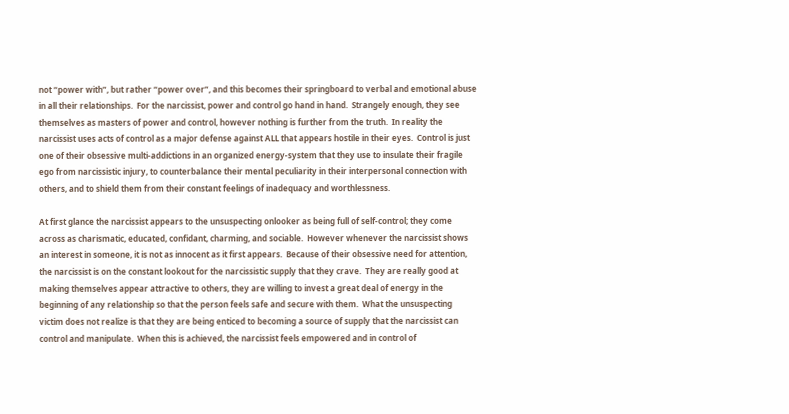not “power with”, but rather “power over”, and this becomes their springboard to verbal and emotional abuse in all their relationships.  For the narcissist, power and control go hand in hand.  Strangely enough, they see themselves as masters of power and control, however nothing is further from the truth.  In reality the narcissist uses acts of control as a major defense against ALL that appears hostile in their eyes.  Control is just one of their obsessive multi-addictions in an organized energy-system that they use to insulate their fragile ego from narcissistic injury, to counterbalance their mental peculiarity in their interpersonal connection with others, and to shield them from their constant feelings of inadequacy and worthlessness.

At first glance the narcissist appears to the unsuspecting onlooker as being full of self-control; they come across as charismatic, educated, confidant, charming, and sociable.  However whenever the narcissist shows an interest in someone, it is not as innocent as it first appears.  Because of their obsessive need for attention, the narcissist is on the constant lookout for the narcissistic supply that they crave.  They are really good at making themselves appear attractive to others, they are willing to invest a great deal of energy in the beginning of any relationship so that the person feels safe and secure with them.  What the unsuspecting victim does not realize is that they are being enticed to becoming a source of supply that the narcissist can control and manipulate.  When this is achieved, the narcissist feels empowered and in control of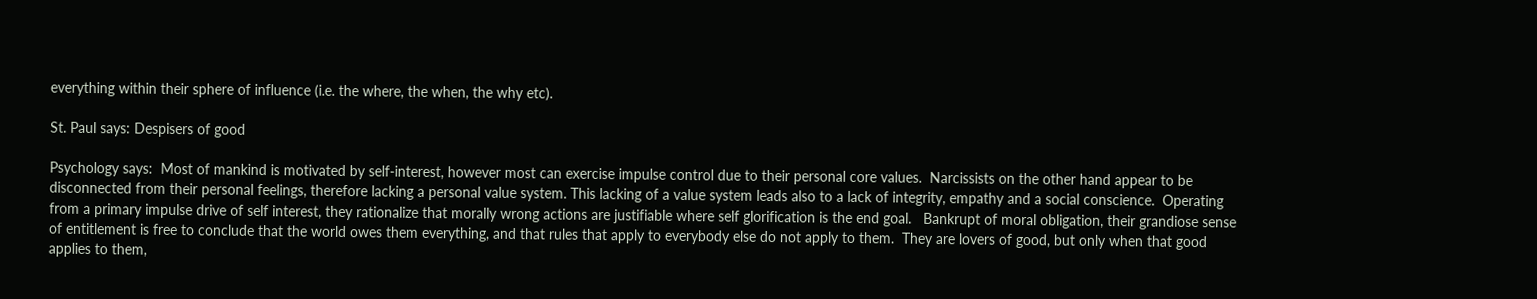everything within their sphere of influence (i.e. the where, the when, the why etc).

St. Paul says: Despisers of good

Psychology says:  Most of mankind is motivated by self-interest, however most can exercise impulse control due to their personal core values.  Narcissists on the other hand appear to be disconnected from their personal feelings, therefore lacking a personal value system. This lacking of a value system leads also to a lack of integrity, empathy and a social conscience.  Operating from a primary impulse drive of self interest, they rationalize that morally wrong actions are justifiable where self glorification is the end goal.   Bankrupt of moral obligation, their grandiose sense of entitlement is free to conclude that the world owes them everything, and that rules that apply to everybody else do not apply to them.  They are lovers of good, but only when that good applies to them,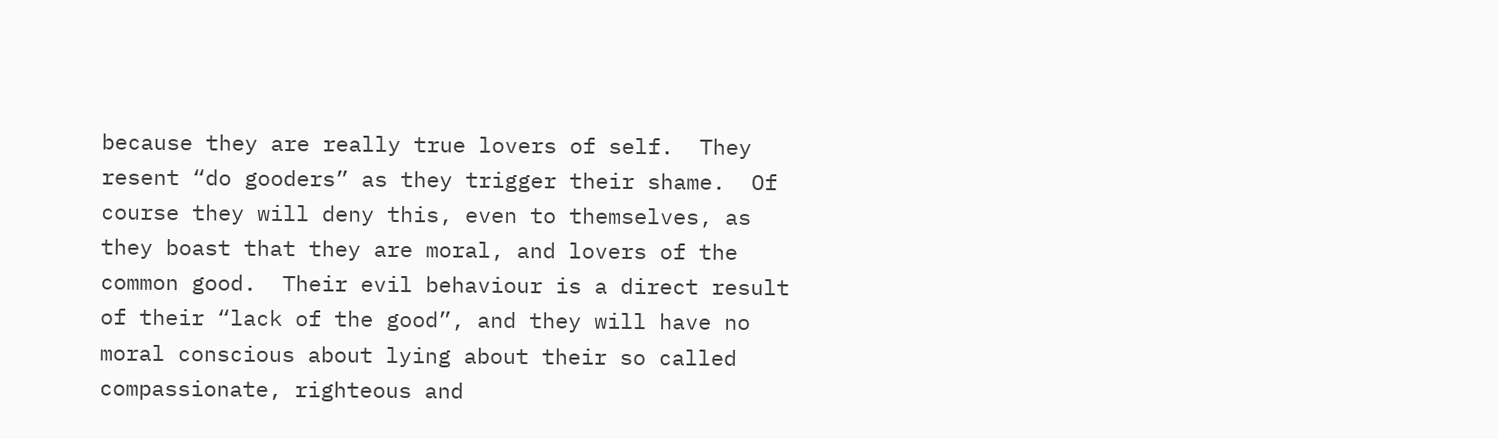because they are really true lovers of self.  They resent “do gooders” as they trigger their shame.  Of course they will deny this, even to themselves, as they boast that they are moral, and lovers of the common good.  Their evil behaviour is a direct result of their “lack of the good”, and they will have no moral conscious about lying about their so called compassionate, righteous and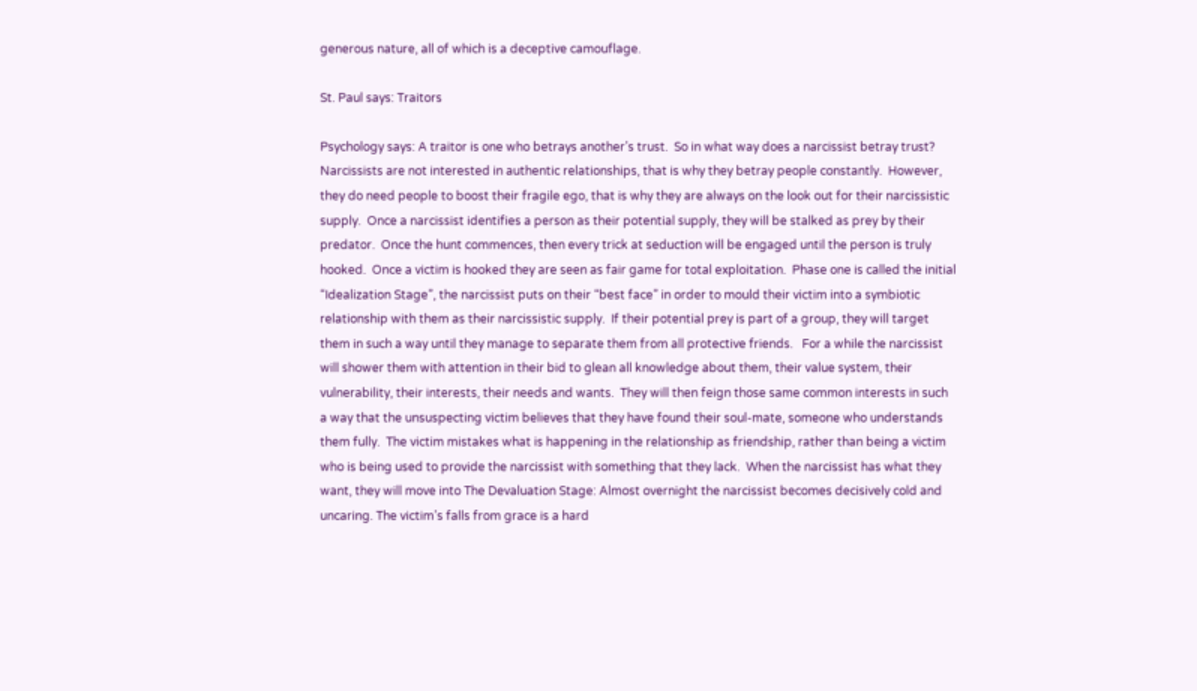generous nature, all of which is a deceptive camouflage.

St. Paul says: Traitors

Psychology says: A traitor is one who betrays another’s trust.  So in what way does a narcissist betray trust? Narcissists are not interested in authentic relationships, that is why they betray people constantly.  However, they do need people to boost their fragile ego, that is why they are always on the look out for their narcissistic supply.  Once a narcissist identifies a person as their potential supply, they will be stalked as prey by their predator.  Once the hunt commences, then every trick at seduction will be engaged until the person is truly hooked.  Once a victim is hooked they are seen as fair game for total exploitation.  Phase one is called the initial “Idealization Stage”, the narcissist puts on their “best face” in order to mould their victim into a symbiotic relationship with them as their narcissistic supply.  If their potential prey is part of a group, they will target them in such a way until they manage to separate them from all protective friends.   For a while the narcissist will shower them with attention in their bid to glean all knowledge about them, their value system, their vulnerability, their interests, their needs and wants.  They will then feign those same common interests in such a way that the unsuspecting victim believes that they have found their soul-mate, someone who understands them fully.  The victim mistakes what is happening in the relationship as friendship, rather than being a victim who is being used to provide the narcissist with something that they lack.  When the narcissist has what they want, they will move into The Devaluation Stage: Almost overnight the narcissist becomes decisively cold and uncaring. The victim’s falls from grace is a hard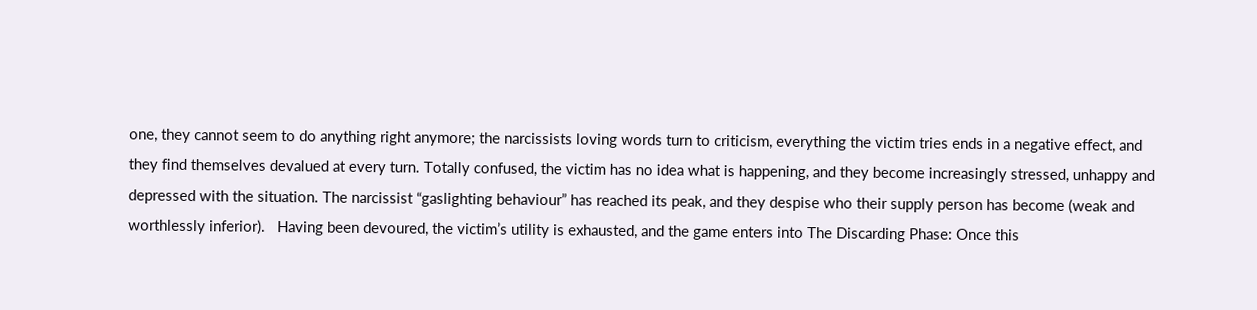one, they cannot seem to do anything right anymore; the narcissists loving words turn to criticism, everything the victim tries ends in a negative effect, and they find themselves devalued at every turn. Totally confused, the victim has no idea what is happening, and they become increasingly stressed, unhappy and depressed with the situation. The narcissist “gaslighting behaviour” has reached its peak, and they despise who their supply person has become (weak and worthlessly inferior).   Having been devoured, the victim’s utility is exhausted, and the game enters into The Discarding Phase: Once this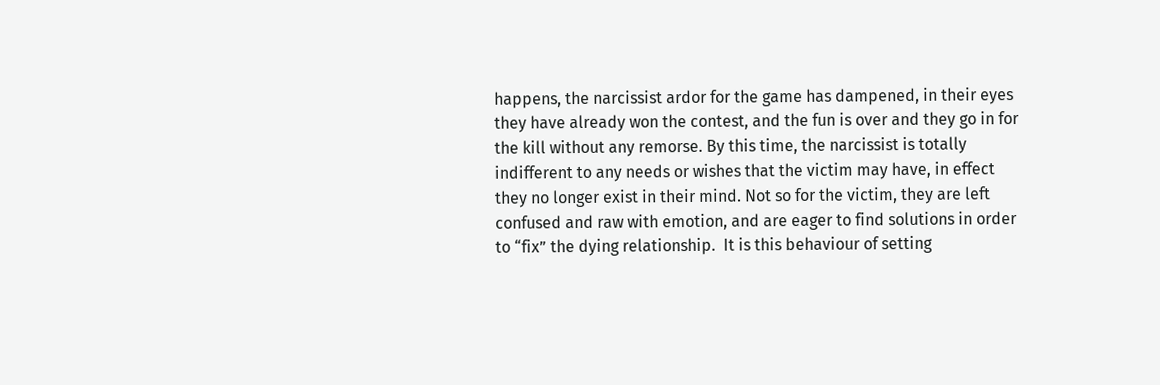happens, the narcissist ardor for the game has dampened, in their eyes they have already won the contest, and the fun is over and they go in for the kill without any remorse. By this time, the narcissist is totally indifferent to any needs or wishes that the victim may have, in effect they no longer exist in their mind. Not so for the victim, they are left confused and raw with emotion, and are eager to find solutions in order to “fix” the dying relationship.  It is this behaviour of setting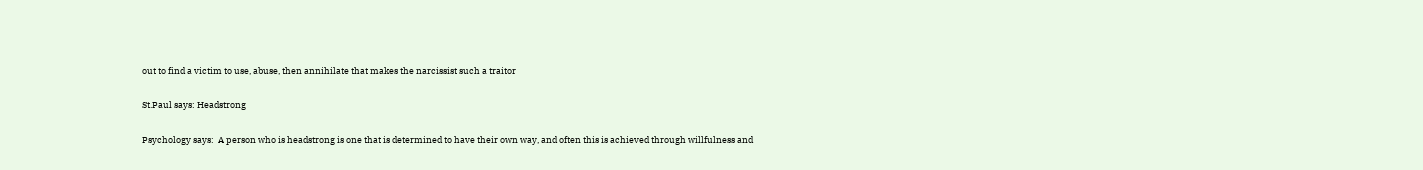out to find a victim to use, abuse, then annihilate that makes the narcissist such a traitor

St.Paul says: Headstrong

Psychology says:  A person who is headstrong is one that is determined to have their own way, and often this is achieved through willfulness and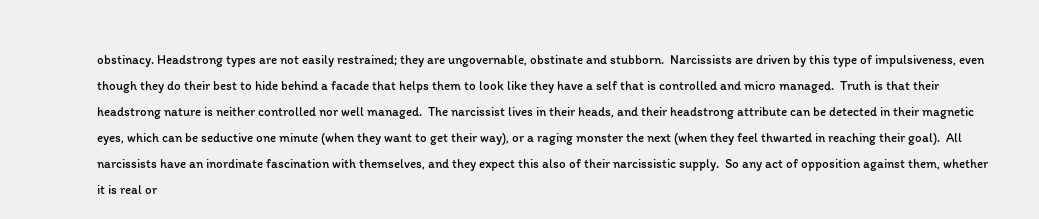obstinacy. Headstrong types are not easily restrained; they are ungovernable, obstinate and stubborn.  Narcissists are driven by this type of impulsiveness, even though they do their best to hide behind a facade that helps them to look like they have a self that is controlled and micro managed.  Truth is that their headstrong nature is neither controlled nor well managed.  The narcissist lives in their heads, and their headstrong attribute can be detected in their magnetic eyes, which can be seductive one minute (when they want to get their way), or a raging monster the next (when they feel thwarted in reaching their goal).  All narcissists have an inordinate fascination with themselves, and they expect this also of their narcissistic supply.  So any act of opposition against them, whether it is real or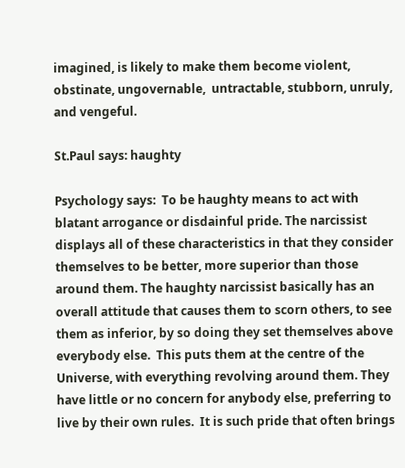imagined, is likely to make them become violent, obstinate, ungovernable,  untractable, stubborn, unruly, and vengeful.

St.Paul says: haughty

Psychology says:  To be haughty means to act with blatant arrogance or disdainful pride. The narcissist displays all of these characteristics in that they consider themselves to be better, more superior than those around them. The haughty narcissist basically has an overall attitude that causes them to scorn others, to see them as inferior, by so doing they set themselves above everybody else.  This puts them at the centre of the Universe, with everything revolving around them. They have little or no concern for anybody else, preferring to live by their own rules.  It is such pride that often brings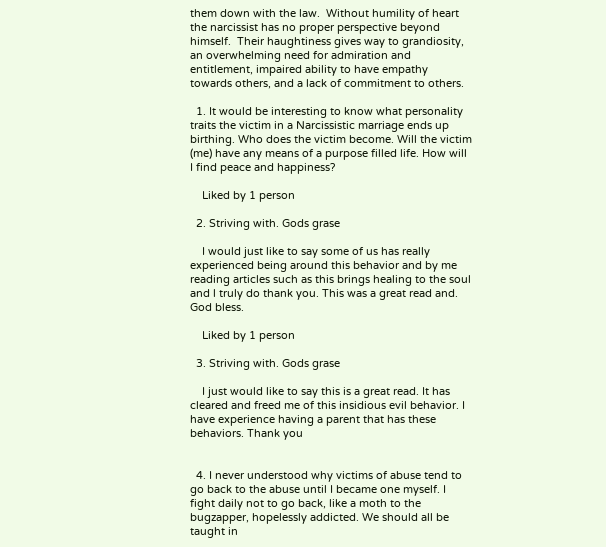them down with the law.  Without humility of heart the narcissist has no proper perspective beyond himself.  Their haughtiness gives way to grandiosity, an overwhelming need for admiration and entitlement, impaired ability to have empathy towards others, and a lack of commitment to others.

  1. It would be interesting to know what personality traits the victim in a Narcissistic marriage ends up birthing. Who does the victim become. Will the victim (me) have any means of a purpose filled life. How will I find peace and happiness?

    Liked by 1 person

  2. Striving with. Gods grase

    I would just like to say some of us has really experienced being around this behavior and by me reading articles such as this brings healing to the soul and l truly do thank you. This was a great read and. God bless.

    Liked by 1 person

  3. Striving with. Gods grase

    I just would like to say this is a great read. It has cleared and freed me of this insidious evil behavior. I have experience having a parent that has these behaviors. Thank you


  4. I never understood why victims of abuse tend to go back to the abuse until I became one myself. I fight daily not to go back, like a moth to the bugzapper, hopelessly addicted. We should all be taught in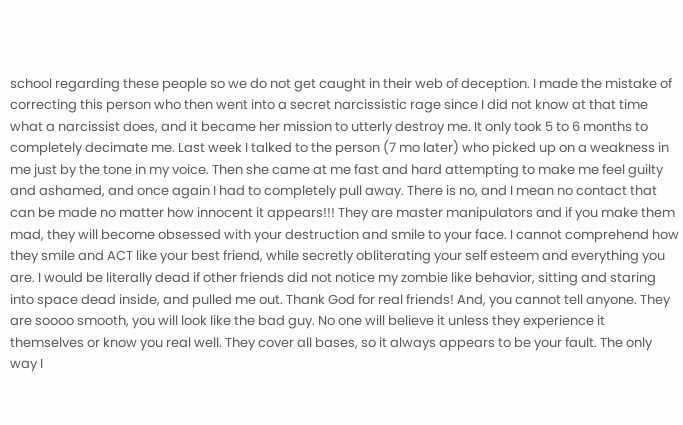school regarding these people so we do not get caught in their web of deception. I made the mistake of correcting this person who then went into a secret narcissistic rage since I did not know at that time what a narcissist does, and it became her mission to utterly destroy me. It only took 5 to 6 months to completely decimate me. Last week I talked to the person (7 mo later) who picked up on a weakness in me just by the tone in my voice. Then she came at me fast and hard attempting to make me feel guilty and ashamed, and once again I had to completely pull away. There is no, and I mean no contact that can be made no matter how innocent it appears!!! They are master manipulators and if you make them mad, they will become obsessed with your destruction and smile to your face. I cannot comprehend how they smile and ACT like your best friend, while secretly obliterating your self esteem and everything you are. I would be literally dead if other friends did not notice my zombie like behavior, sitting and staring into space dead inside, and pulled me out. Thank God for real friends! And, you cannot tell anyone. They are soooo smooth, you will look like the bad guy. No one will believe it unless they experience it themselves or know you real well. They cover all bases, so it always appears to be your fault. The only way I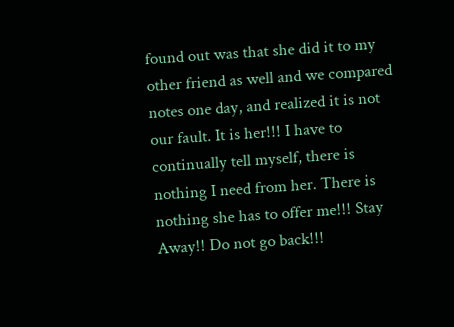found out was that she did it to my other friend as well and we compared notes one day, and realized it is not our fault. It is her!!! I have to continually tell myself, there is nothing I need from her. There is nothing she has to offer me!!! Stay Away!! Do not go back!!!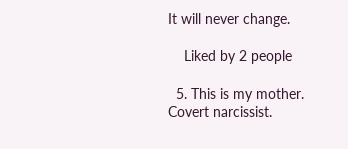It will never change.

    Liked by 2 people

  5. This is my mother. Covert narcissist.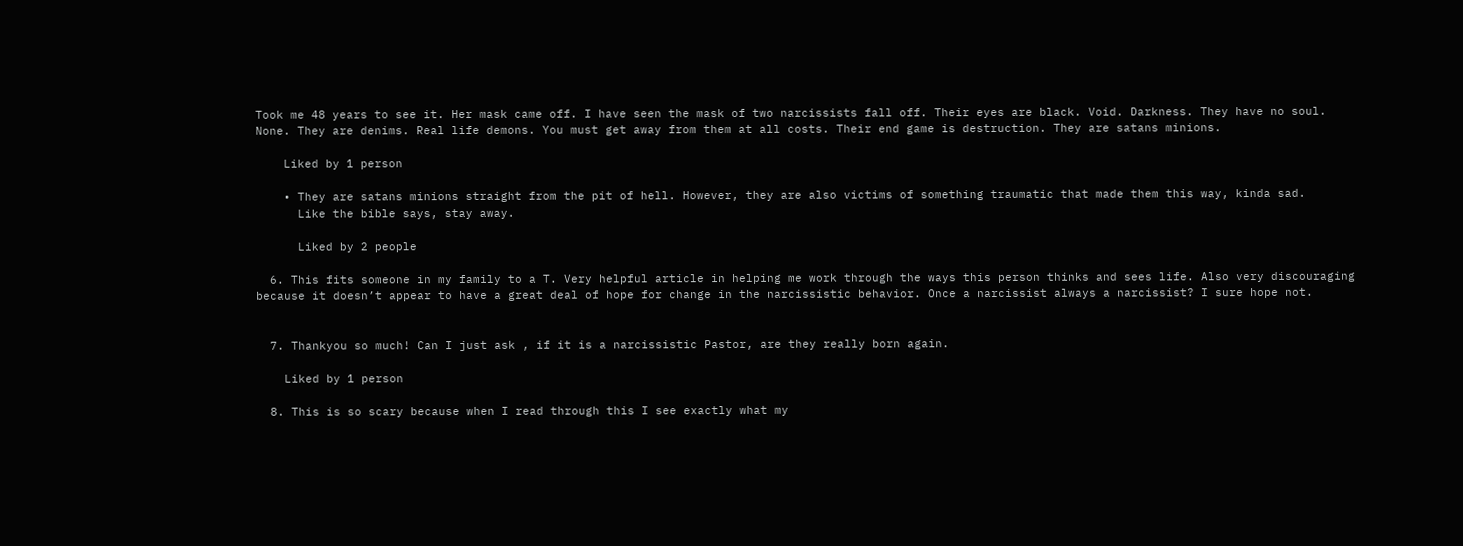Took me 48 years to see it. Her mask came off. I have seen the mask of two narcissists fall off. Their eyes are black. Void. Darkness. They have no soul. None. They are denims. Real life demons. You must get away from them at all costs. Their end game is destruction. They are satans minions.

    Liked by 1 person

    • They are satans minions straight from the pit of hell. However, they are also victims of something traumatic that made them this way, kinda sad.
      Like the bible says, stay away.

      Liked by 2 people

  6. This fits someone in my family to a T. Very helpful article in helping me work through the ways this person thinks and sees life. Also very discouraging because it doesn’t appear to have a great deal of hope for change in the narcissistic behavior. Once a narcissist always a narcissist? I sure hope not.


  7. Thankyou so much! Can I just ask , if it is a narcissistic Pastor, are they really born again.

    Liked by 1 person

  8. This is so scary because when I read through this I see exactly what my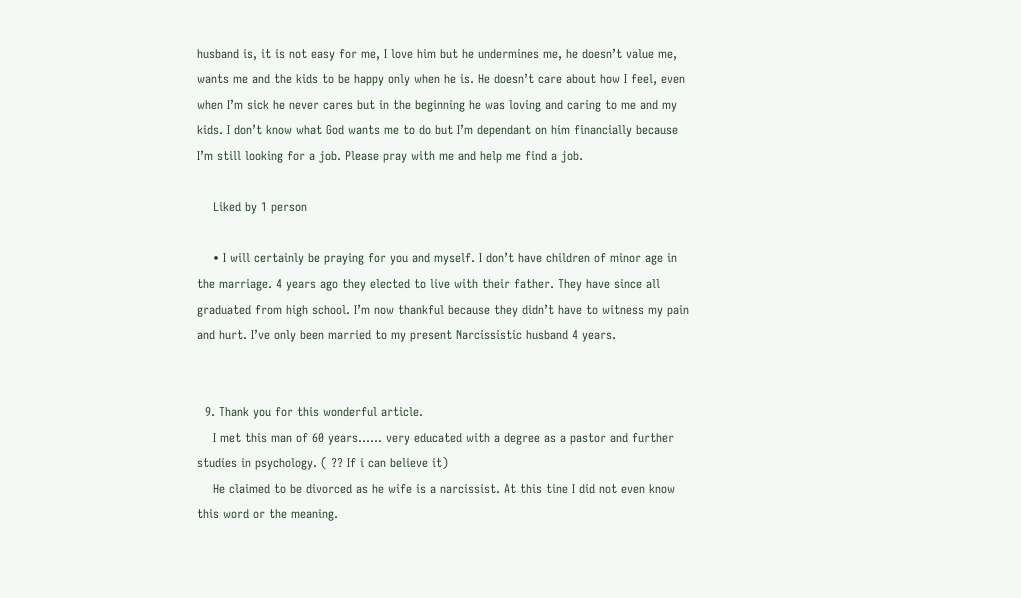husband is, it is not easy for me, I love him but he undermines me, he doesn’t value me, wants me and the kids to be happy only when he is. He doesn’t care about how I feel, even when I’m sick he never cares but in the beginning he was loving and caring to me and my kids. I don’t know what God wants me to do but I’m dependant on him financially because I’m still looking for a job. Please pray with me and help me find a job.

    Liked by 1 person

    • I will certainly be praying for you and myself. I don’t have children of minor age in the marriage. 4 years ago they elected to live with their father. They have since all graduated from high school. I’m now thankful because they didn’t have to witness my pain and hurt. I’ve only been married to my present Narcissistic husband 4 years.


  9. Thank you for this wonderful article.
    I met this man of 60 years…… very educated with a degree as a pastor and further studies in psychology. ( ?? If i can believe it)
    He claimed to be divorced as he wife is a narcissist. At this tine I did not even know this word or the meaning.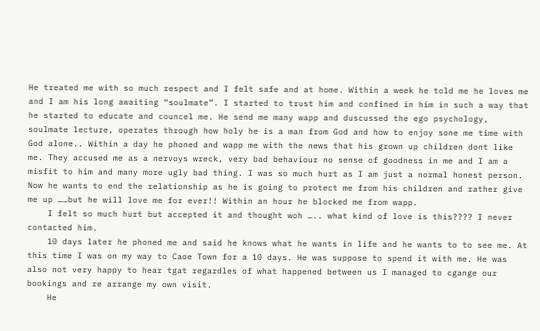He treated me with so much respect and I felt safe and at home. Within a week he told me he loves me and I am his long awaiting “soulmate”. I started to trust him and confined in him in such a way that he started to educate and councel me. He send me many wapp and duscussed the ego psychology, soulmate lecture, operates through how holy he is a man from God and how to enjoy sone me time with God alone.. Within a day he phoned and wapp me with the news that his grown up children dont like me. They accused me as a nervoys wreck, very bad behaviour no sense of goodness in me and I am a misfit to him and many more ugly bad thing. I was so much hurt as I am just a normal honest person. Now he wants to end the relationship as he is going to protect me from his children and rather give me up ……but he will love me for ever!! Within an hour he blocked me from wapp.
    I felt so much hurt but accepted it and thought woh ….. what kind of love is this???? I never contacted him.
    10 days later he phoned me and said he knows what he wants in life and he wants to to see me. At this time I was on my way to Caoe Town for a 10 days. He was suppose to spend it with me. He was also not very happy to hear tgat regardles of what happened between us I managed to cgange our bookings and re arrange my own visit.
    He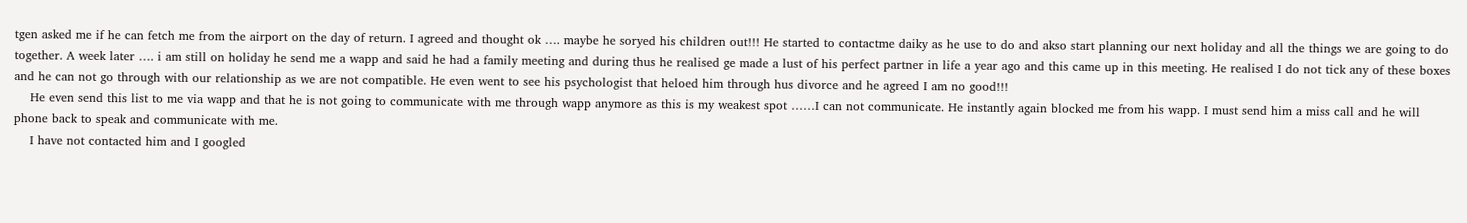tgen asked me if he can fetch me from the airport on the day of return. I agreed and thought ok …. maybe he soryed his children out!!! He started to contactme daiky as he use to do and akso start planning our next holiday and all the things we are going to do together. A week later …. i am still on holiday he send me a wapp and said he had a family meeting and during thus he realised ge made a lust of his perfect partner in life a year ago and this came up in this meeting. He realised I do not tick any of these boxes and he can not go through with our relationship as we are not compatible. He even went to see his psychologist that heloed him through hus divorce and he agreed I am no good!!!
    He even send this list to me via wapp and that he is not going to communicate with me through wapp anymore as this is my weakest spot ……I can not communicate. He instantly again blocked me from his wapp. I must send him a miss call and he will phone back to speak and communicate with me.
    I have not contacted him and I googled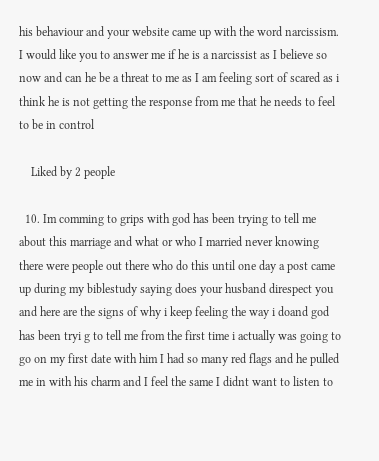his behaviour and your website came up with the word narcissism. I would like you to answer me if he is a narcissist as I believe so now and can he be a threat to me as I am feeling sort of scared as i think he is not getting the response from me that he needs to feel to be in control

    Liked by 2 people

  10. Im comming to grips with god has been trying to tell me about this marriage and what or who I married never knowing there were people out there who do this until one day a post came up during my biblestudy saying does your husband direspect you and here are the signs of why i keep feeling the way i doand god has been tryi g to tell me from the first time i actually was going to go on my first date with him I had so many red flags and he pulled me in with his charm and I feel the same I didnt want to listen to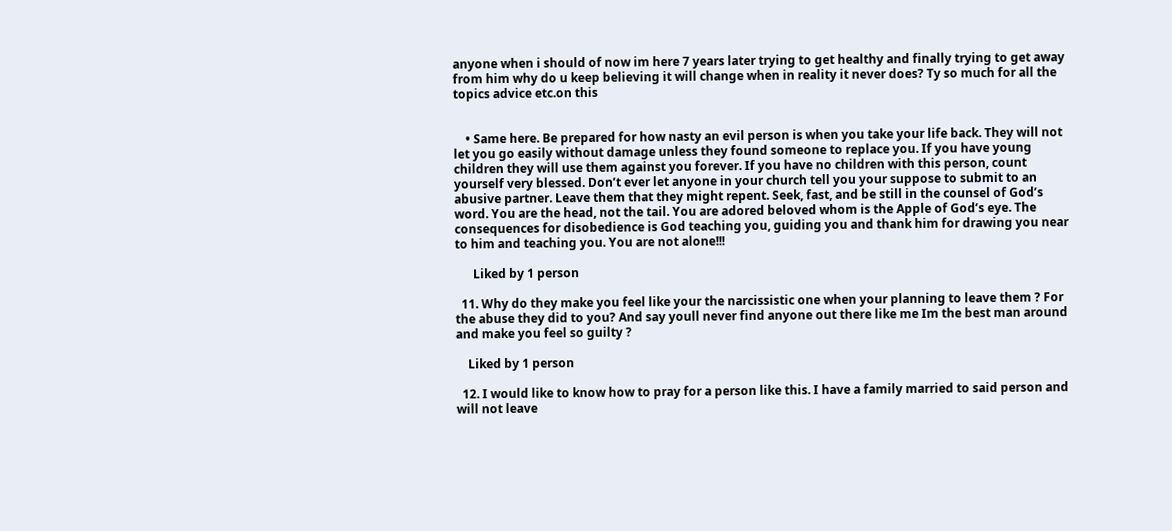anyone when i should of now im here 7 years later trying to get healthy and finally trying to get away from him why do u keep believing it will change when in reality it never does? Ty so much for all the topics advice etc.on this


    • Same here. Be prepared for how nasty an evil person is when you take your life back. They will not let you go easily without damage unless they found someone to replace you. If you have young children they will use them against you forever. If you have no children with this person, count yourself very blessed. Don’t ever let anyone in your church tell you your suppose to submit to an abusive partner. Leave them that they might repent. Seek, fast, and be still in the counsel of God’s word. You are the head, not the tail. You are adored beloved whom is the Apple of God’s eye. The consequences for disobedience is God teaching you, guiding you and thank him for drawing you near to him and teaching you. You are not alone!!!

      Liked by 1 person

  11. Why do they make you feel like your the narcissistic one when your planning to leave them ? For the abuse they did to you? And say youll never find anyone out there like me Im the best man around and make you feel so guilty ?

    Liked by 1 person

  12. I would like to know how to pray for a person like this. I have a family married to said person and will not leave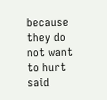because they do not want to hurt said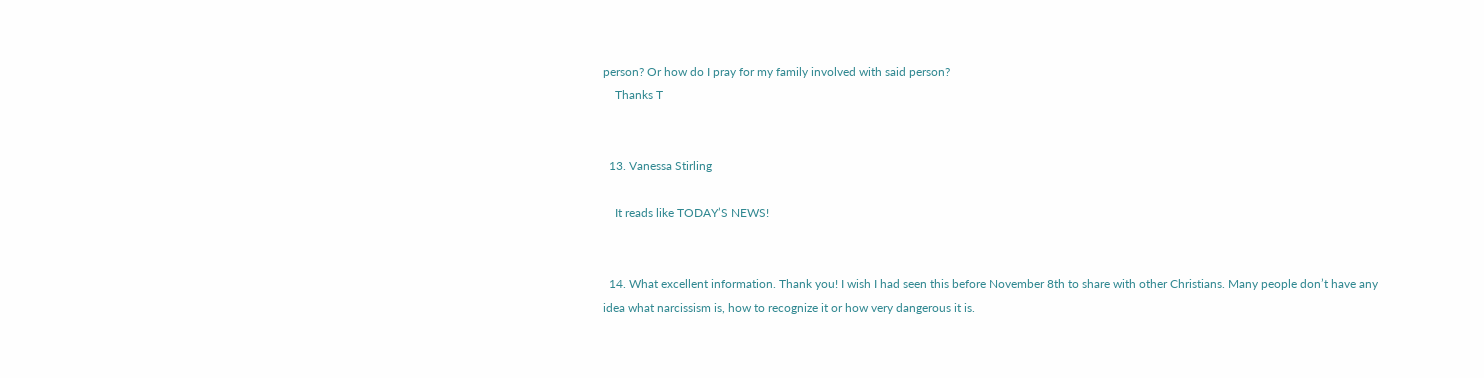person? Or how do I pray for my family involved with said person?
    Thanks T


  13. Vanessa Stirling

    It reads like TODAY’S NEWS!


  14. What excellent information. Thank you! I wish I had seen this before November 8th to share with other Christians. Many people don’t have any idea what narcissism is, how to recognize it or how very dangerous it is.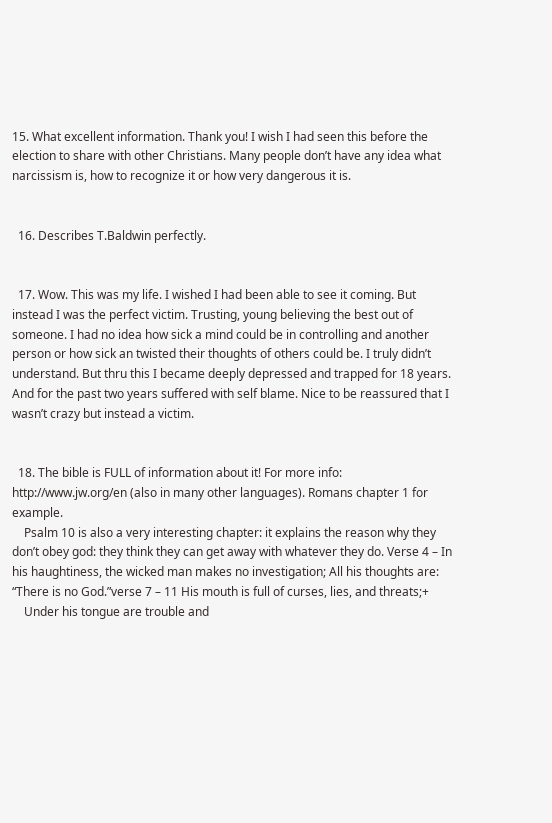15. What excellent information. Thank you! I wish I had seen this before the election to share with other Christians. Many people don’t have any idea what narcissism is, how to recognize it or how very dangerous it is.


  16. Describes T.Baldwin perfectly.


  17. Wow. This was my life. I wished I had been able to see it coming. But instead I was the perfect victim. Trusting, young believing the best out of someone. I had no idea how sick a mind could be in controlling and another person or how sick an twisted their thoughts of others could be. I truly didn’t understand. But thru this I became deeply depressed and trapped for 18 years. And for the past two years suffered with self blame. Nice to be reassured that I wasn’t crazy but instead a victim.


  18. The bible is FULL of information about it! For more info: http://www.jw.org/en (also in many other languages). Romans chapter 1 for example.
    Psalm 10 is also a very interesting chapter: it explains the reason why they don’t obey god: they think they can get away with whatever they do. Verse 4 – In his haughtiness, the wicked man makes no investigation; All his thoughts are: “There is no God.”verse 7 – 11 His mouth is full of curses, lies, and threats;+
    Under his tongue are trouble and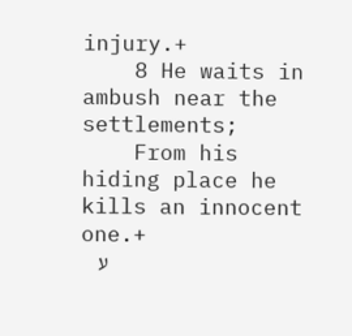injury.+
    8 He waits in ambush near the settlements;
    From his hiding place he kills an innocent one.+
    ע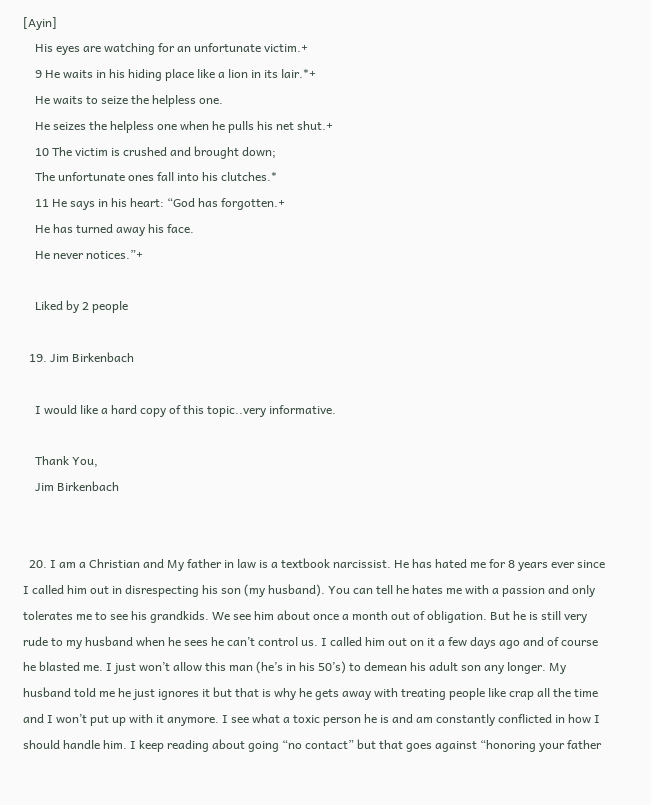[Ayin]
    His eyes are watching for an unfortunate victim.+
    9 He waits in his hiding place like a lion in its lair.*+
    He waits to seize the helpless one.
    He seizes the helpless one when he pulls his net shut.+
    10 The victim is crushed and brought down;
    The unfortunate ones fall into his clutches.*
    11 He says in his heart: “God has forgotten.+
    He has turned away his face.
    He never notices.”+

    Liked by 2 people

  19. Jim Birkenbach

    I would like a hard copy of this topic..very informative.

    Thank You,
    Jim Birkenbach


  20. I am a Christian and My father in law is a textbook narcissist. He has hated me for 8 years ever since I called him out in disrespecting his son (my husband). You can tell he hates me with a passion and only tolerates me to see his grandkids. We see him about once a month out of obligation. But he is still very rude to my husband when he sees he can’t control us. I called him out on it a few days ago and of course he blasted me. I just won’t allow this man (he’s in his 50’s) to demean his adult son any longer. My husband told me he just ignores it but that is why he gets away with treating people like crap all the time and I won’t put up with it anymore. I see what a toxic person he is and am constantly conflicted in how I should handle him. I keep reading about going “no contact” but that goes against “honoring your father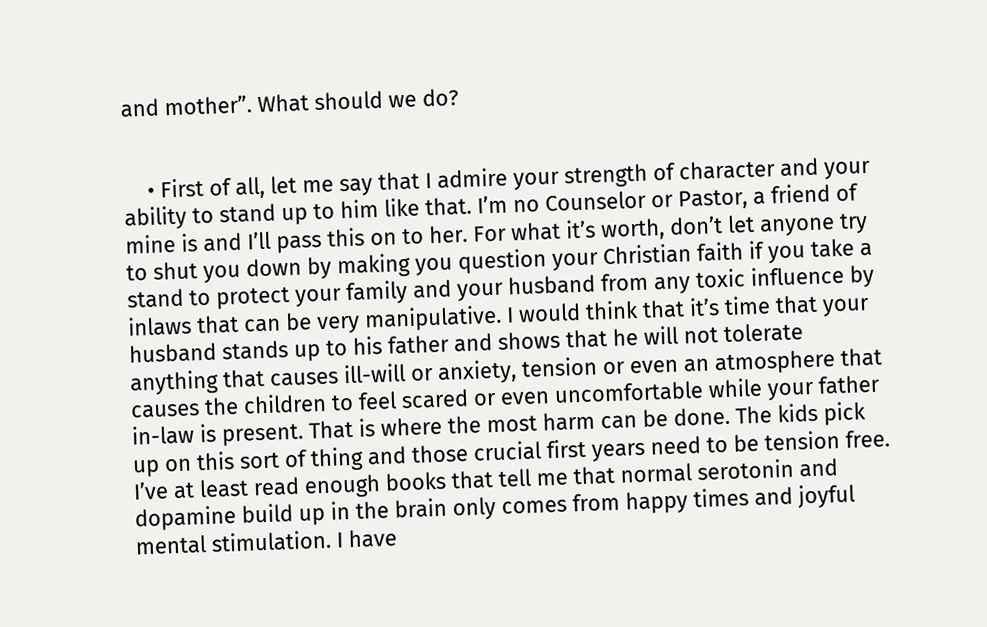and mother”. What should we do?


    • First of all, let me say that I admire your strength of character and your ability to stand up to him like that. I’m no Counselor or Pastor, a friend of mine is and I’ll pass this on to her. For what it’s worth, don’t let anyone try to shut you down by making you question your Christian faith if you take a stand to protect your family and your husband from any toxic influence by inlaws that can be very manipulative. I would think that it’s time that your husband stands up to his father and shows that he will not tolerate anything that causes ill-will or anxiety, tension or even an atmosphere that causes the children to feel scared or even uncomfortable while your father in-law is present. That is where the most harm can be done. The kids pick up on this sort of thing and those crucial first years need to be tension free. I’ve at least read enough books that tell me that normal serotonin and dopamine build up in the brain only comes from happy times and joyful mental stimulation. I have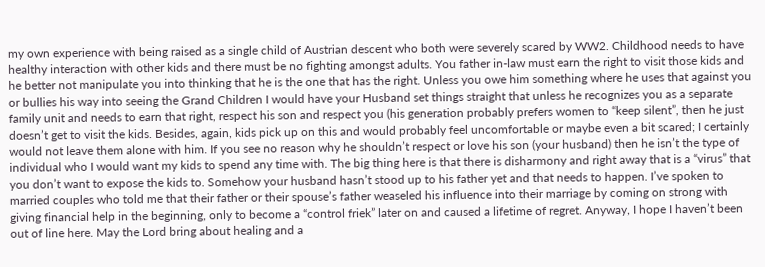my own experience with being raised as a single child of Austrian descent who both were severely scared by WW2. Childhood needs to have healthy interaction with other kids and there must be no fighting amongst adults. You father in-law must earn the right to visit those kids and he better not manipulate you into thinking that he is the one that has the right. Unless you owe him something where he uses that against you or bullies his way into seeing the Grand Children I would have your Husband set things straight that unless he recognizes you as a separate family unit and needs to earn that right, respect his son and respect you (his generation probably prefers women to “keep silent”, then he just doesn’t get to visit the kids. Besides, again, kids pick up on this and would probably feel uncomfortable or maybe even a bit scared; I certainly would not leave them alone with him. If you see no reason why he shouldn’t respect or love his son (your husband) then he isn’t the type of individual who I would want my kids to spend any time with. The big thing here is that there is disharmony and right away that is a “virus” that you don’t want to expose the kids to. Somehow your husband hasn’t stood up to his father yet and that needs to happen. I’ve spoken to married couples who told me that their father or their spouse’s father weaseled his influence into their marriage by coming on strong with giving financial help in the beginning, only to become a “control friek” later on and caused a lifetime of regret. Anyway, I hope I haven’t been out of line here. May the Lord bring about healing and a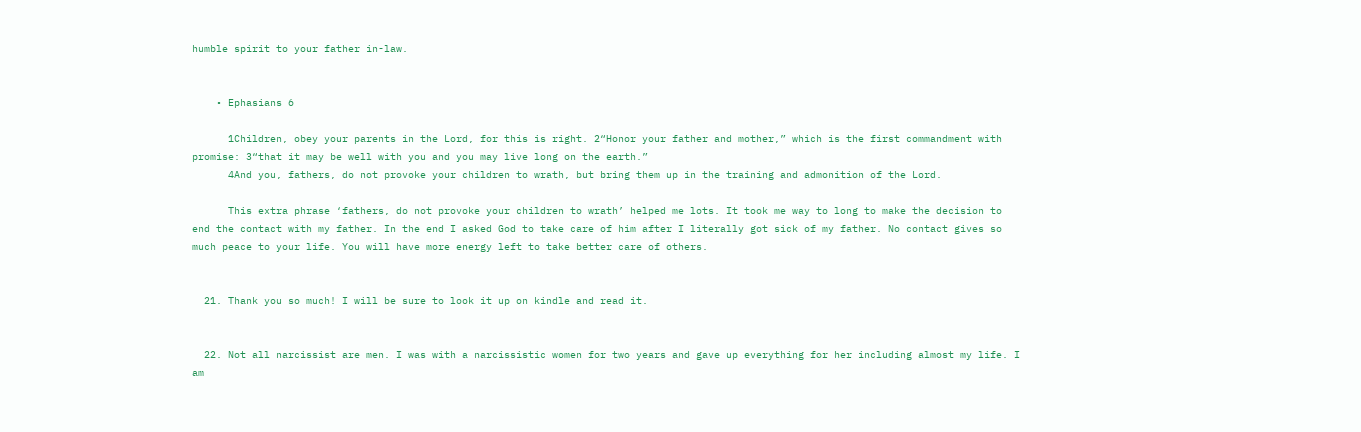humble spirit to your father in-law.


    • Ephasians 6

      1Children, obey your parents in the Lord, for this is right. 2“Honor your father and mother,” which is the first commandment with promise: 3“that it may be well with you and you may live long on the earth.”
      4And you, fathers, do not provoke your children to wrath, but bring them up in the training and admonition of the Lord.

      This extra phrase ‘fathers, do not provoke your children to wrath’ helped me lots. It took me way to long to make the decision to end the contact with my father. In the end I asked God to take care of him after I literally got sick of my father. No contact gives so much peace to your life. You will have more energy left to take better care of others.


  21. Thank you so much! I will be sure to look it up on kindle and read it.


  22. Not all narcissist are men. I was with a narcissistic women for two years and gave up everything for her including almost my life. I am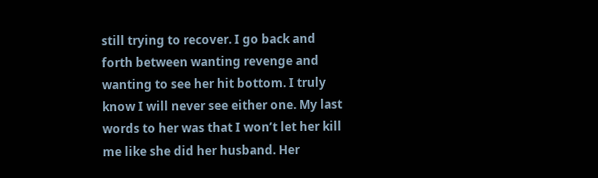still trying to recover. I go back and forth between wanting revenge and wanting to see her hit bottom. I truly know I will never see either one. My last words to her was that I won’t let her kill me like she did her husband. Her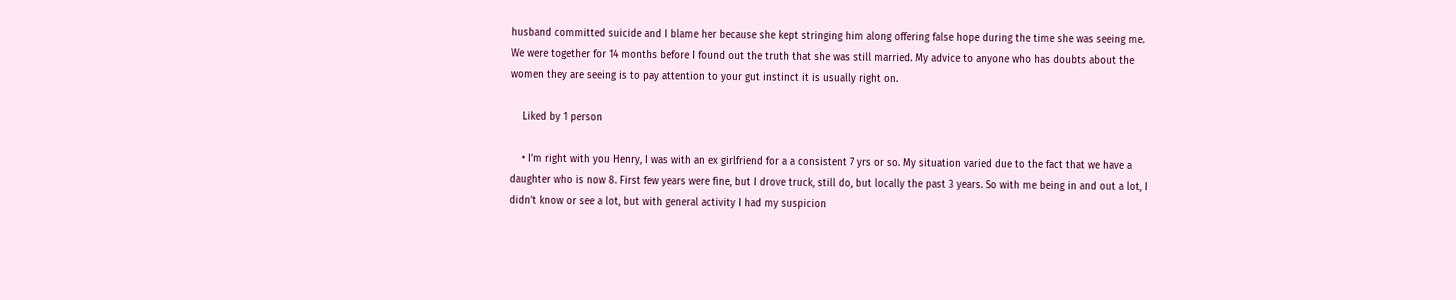husband committed suicide and I blame her because she kept stringing him along offering false hope during the time she was seeing me. We were together for 14 months before I found out the truth that she was still married. My advice to anyone who has doubts about the women they are seeing is to pay attention to your gut instinct it is usually right on.

    Liked by 1 person

    • I’m right with you Henry, I was with an ex girlfriend for a a consistent 7 yrs or so. My situation varied due to the fact that we have a daughter who is now 8. First few years were fine, but I drove truck, still do, but locally the past 3 years. So with me being in and out a lot, I didn’t know or see a lot, but with general activity I had my suspicion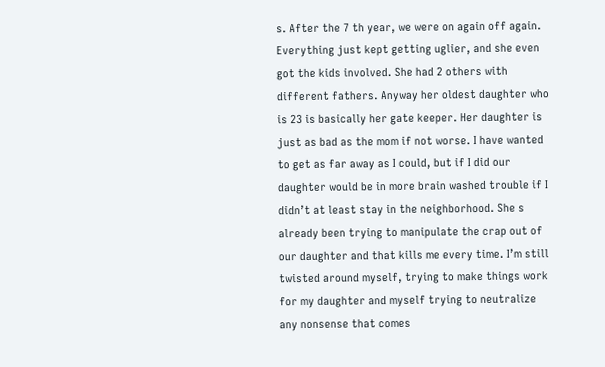s. After the 7 th year, we were on again off again. Everything just kept getting uglier, and she even got the kids involved. She had 2 others with different fathers. Anyway her oldest daughter who is 23 is basically her gate keeper. Her daughter is just as bad as the mom if not worse. I have wanted to get as far away as I could, but if I did our daughter would be in more brain washed trouble if I didn’t at least stay in the neighborhood. She s already been trying to manipulate the crap out of our daughter and that kills me every time. I’m still twisted around myself, trying to make things work for my daughter and myself trying to neutralize any nonsense that comes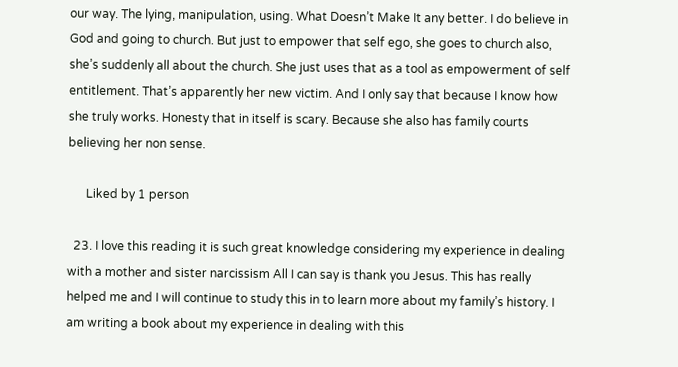our way. The lying, manipulation, using. What Doesn’t Make It any better. I do believe in God and going to church. But just to empower that self ego, she goes to church also, she’s suddenly all about the church. She just uses that as a tool as empowerment of self entitlement. That’s apparently her new victim. And I only say that because I know how she truly works. Honesty that in itself is scary. Because she also has family courts believing her non sense.

      Liked by 1 person

  23. I love this reading it is such great knowledge considering my experience in dealing with a mother and sister narcissism All I can say is thank you Jesus. This has really helped me and I will continue to study this in to learn more about my family’s history. I am writing a book about my experience in dealing with this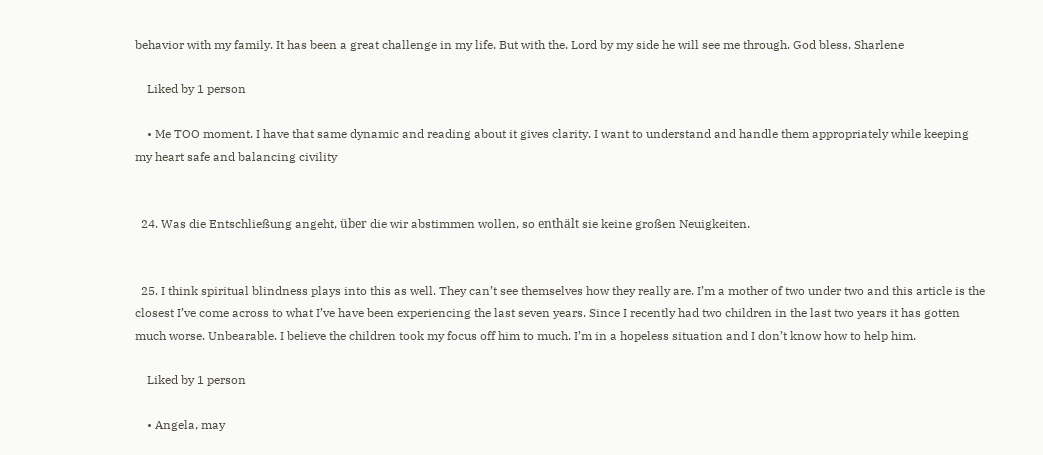behavior with my family. It has been a great challenge in my life. But with the. Lord by my side he will see me through. God bless. Sharlene

    Liked by 1 person

    • Me TOO moment. I have that same dynamic and reading about it gives clarity. I want to understand and handle them appropriately while keeping my heart safe and balancing civility


  24. Was die Entschließung angeht, über die wir abstimmen wollen, so enthält sie keine großen Neuigkeiten.


  25. I think spiritual blindness plays into this as well. They can’t see themselves how they really are. I’m a mother of two under two and this article is the closest I’ve come across to what I’ve have been experiencing the last seven years. Since I recently had two children in the last two years it has gotten much worse. Unbearable. I believe the children took my focus off him to much. I’m in a hopeless situation and I don’t know how to help him.

    Liked by 1 person

    • Angela, may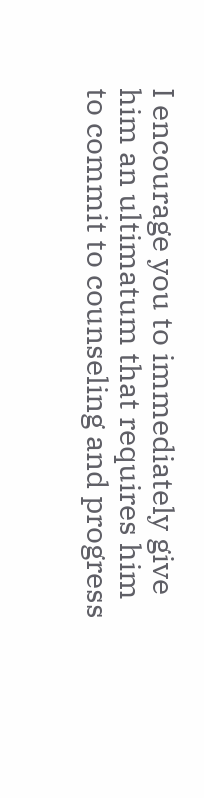I encourage you to immediately give him an ultimatum that requires him to commit to counseling and progress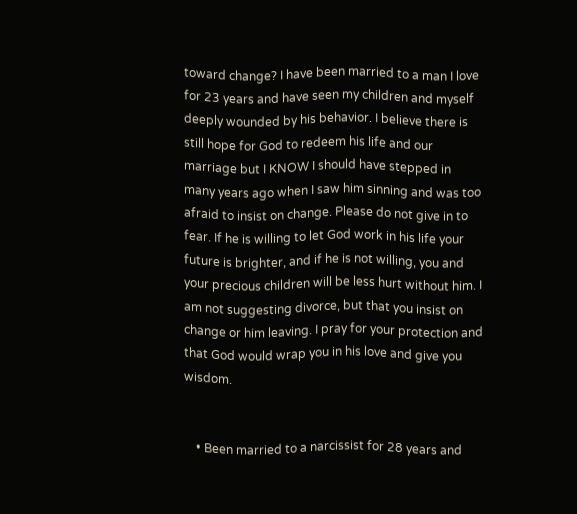toward change? I have been married to a man I love for 23 years and have seen my children and myself deeply wounded by his behavior. I believe there is still hope for God to redeem his life and our marriage but I KNOW I should have stepped in many years ago when I saw him sinning and was too afraid to insist on change. Please do not give in to fear. If he is willing to let God work in his life your future is brighter, and if he is not willing, you and your precious children will be less hurt without him. I am not suggesting divorce, but that you insist on change or him leaving. I pray for your protection and that God would wrap you in his love and give you wisdom.


    • Been married to a narcissist for 28 years and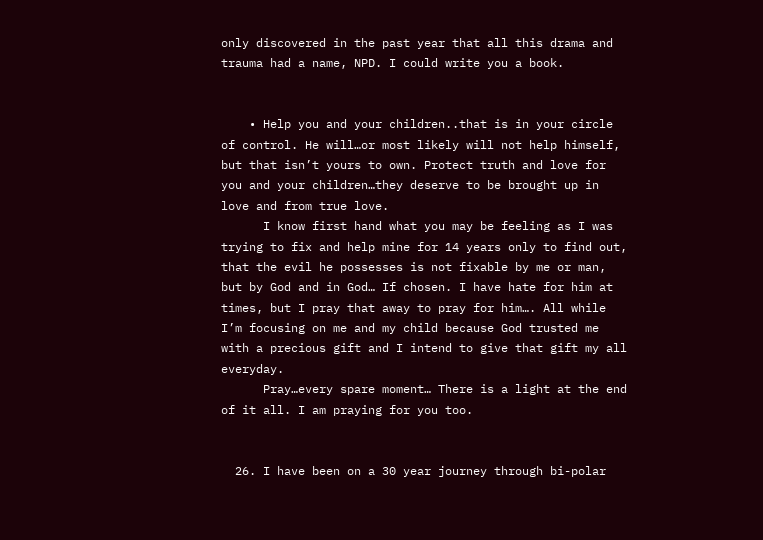only discovered in the past year that all this drama and trauma had a name, NPD. I could write you a book.


    • Help you and your children..that is in your circle of control. He will…or most likely will not help himself, but that isn’t yours to own. Protect truth and love for you and your children…they deserve to be brought up in love and from true love.
      I know first hand what you may be feeling as I was trying to fix and help mine for 14 years only to find out, that the evil he possesses is not fixable by me or man, but by God and in God… If chosen. I have hate for him at times, but I pray that away to pray for him…. All while I’m focusing on me and my child because God trusted me with a precious gift and I intend to give that gift my all everyday.
      Pray…every spare moment… There is a light at the end of it all. I am praying for you too.


  26. I have been on a 30 year journey through bi-polar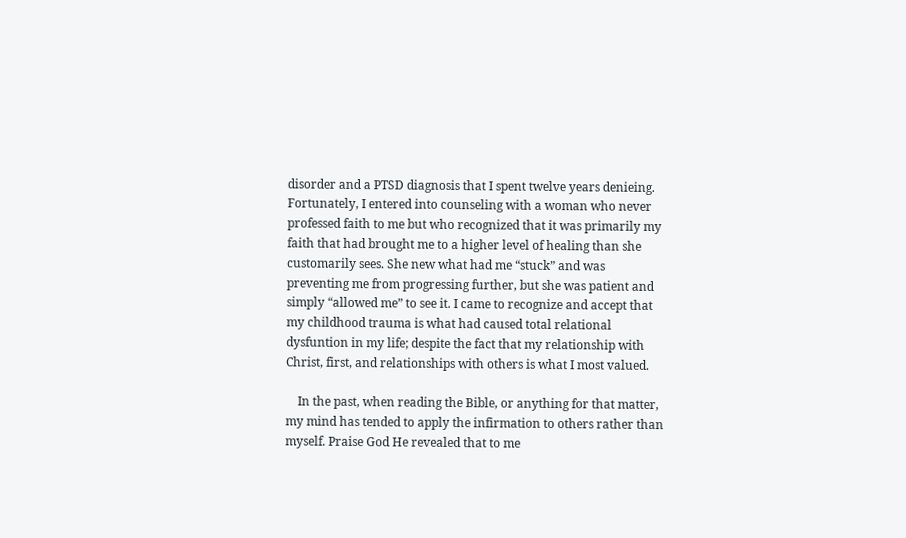disorder and a PTSD diagnosis that I spent twelve years denieing. Fortunately, I entered into counseling with a woman who never professed faith to me but who recognized that it was primarily my faith that had brought me to a higher level of healing than she customarily sees. She new what had me “stuck” and was preventing me from progressing further, but she was patient and simply “allowed me” to see it. I came to recognize and accept that my childhood trauma is what had caused total relational dysfuntion in my life; despite the fact that my relationship with Christ, first, and relationships with others is what I most valued.

    In the past, when reading the Bible, or anything for that matter, my mind has tended to apply the infirmation to others rather than myself. Praise God He revealed that to me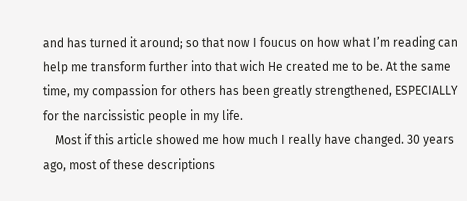and has turned it around; so that now I foucus on how what I’m reading can help me transform further into that wich He created me to be. At the same time, my compassion for others has been greatly strengthened, ESPECIALLY for the narcissistic people in my life.
    Most if this article showed me how much I really have changed. 30 years ago, most of these descriptions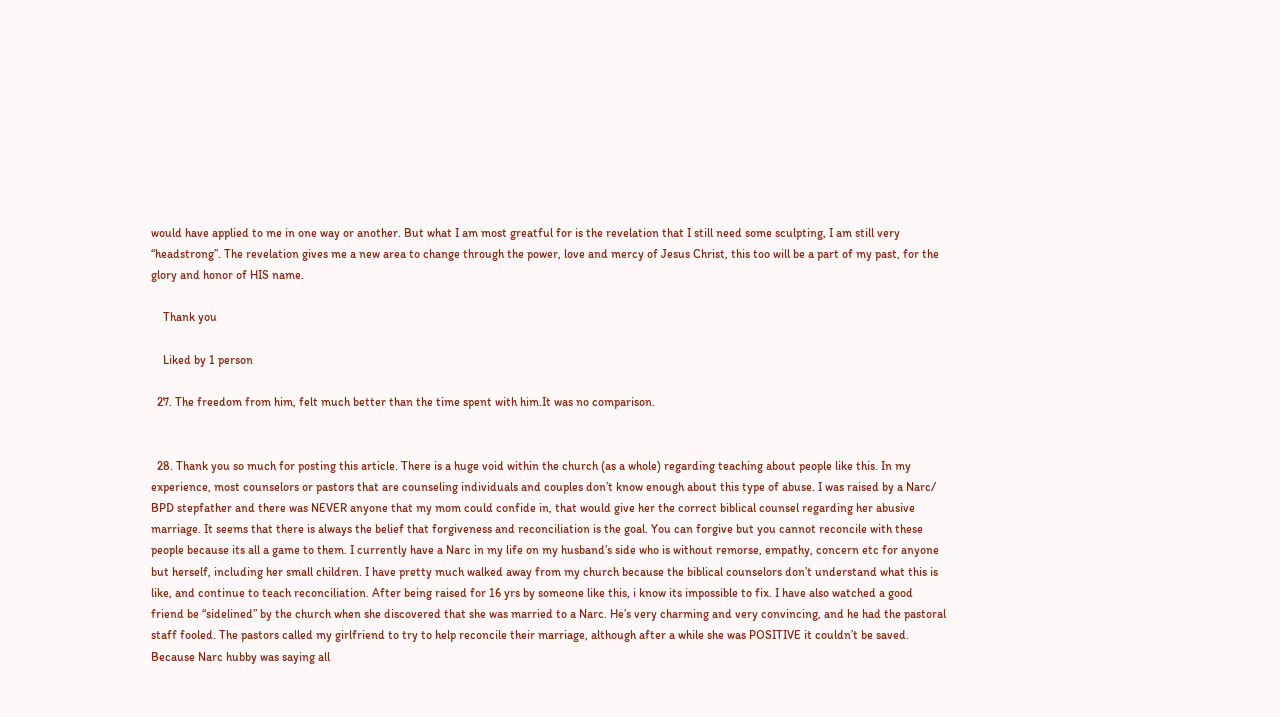would have applied to me in one way or another. But what I am most greatful for is the revelation that I still need some sculpting, I am still very “headstrong”. The revelation gives me a new area to change through the power, love and mercy of Jesus Christ, this too will be a part of my past, for the glory and honor of HIS name.

    Thank you

    Liked by 1 person

  27. The freedom from him, felt much better than the time spent with him.It was no comparison.


  28. Thank you so much for posting this article. There is a huge void within the church (as a whole) regarding teaching about people like this. In my experience, most counselors or pastors that are counseling individuals and couples don’t know enough about this type of abuse. I was raised by a Narc/ BPD stepfather and there was NEVER anyone that my mom could confide in, that would give her the correct biblical counsel regarding her abusive marriage. It seems that there is always the belief that forgiveness and reconciliation is the goal. You can forgive but you cannot reconcile with these people because its all a game to them. I currently have a Narc in my life on my husband’s side who is without remorse, empathy, concern etc for anyone but herself, including her small children. I have pretty much walked away from my church because the biblical counselors don’t understand what this is like, and continue to teach reconciliation. After being raised for 16 yrs by someone like this, i know its impossible to fix. I have also watched a good friend be “sidelined” by the church when she discovered that she was married to a Narc. He’s very charming and very convincing, and he had the pastoral staff fooled. The pastors called my girlfriend to try to help reconcile their marriage, although after a while she was POSITIVE it couldn’t be saved. Because Narc hubby was saying all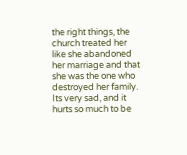the right things, the church treated her like she abandoned her marriage and that she was the one who destroyed her family. Its very sad, and it hurts so much to be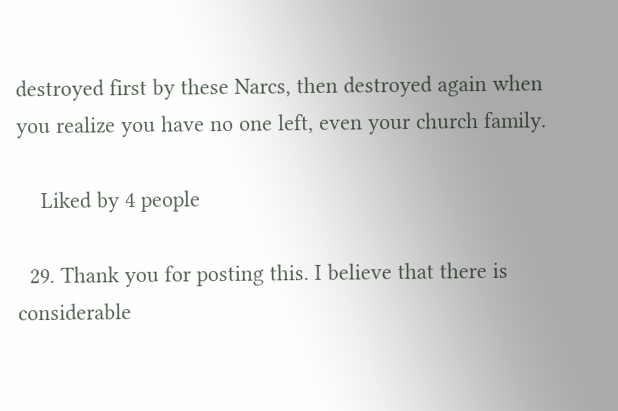destroyed first by these Narcs, then destroyed again when you realize you have no one left, even your church family.

    Liked by 4 people

  29. Thank you for posting this. I believe that there is considerable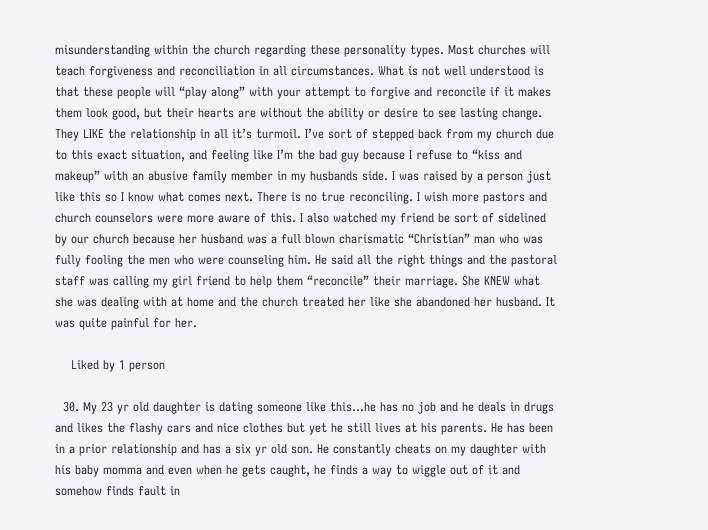misunderstanding within the church regarding these personality types. Most churches will teach forgiveness and reconciliation in all circumstances. What is not well understood is that these people will “play along” with your attempt to forgive and reconcile if it makes them look good, but their hearts are without the ability or desire to see lasting change. They LIKE the relationship in all it’s turmoil. I’ve sort of stepped back from my church due to this exact situation, and feeling like I’m the bad guy because I refuse to “kiss and makeup” with an abusive family member in my husbands side. I was raised by a person just like this so I know what comes next. There is no true reconciling. I wish more pastors and church counselors were more aware of this. I also watched my friend be sort of sidelined by our church because her husband was a full blown charismatic “Christian” man who was fully fooling the men who were counseling him. He said all the right things and the pastoral staff was calling my girl friend to help them “reconcile” their marriage. She KNEW what she was dealing with at home and the church treated her like she abandoned her husband. It was quite painful for her.

    Liked by 1 person

  30. My 23 yr old daughter is dating someone like this…he has no job and he deals in drugs and likes the flashy cars and nice clothes but yet he still lives at his parents. He has been in a prior relationship and has a six yr old son. He constantly cheats on my daughter with his baby momma and even when he gets caught, he finds a way to wiggle out of it and somehow finds fault in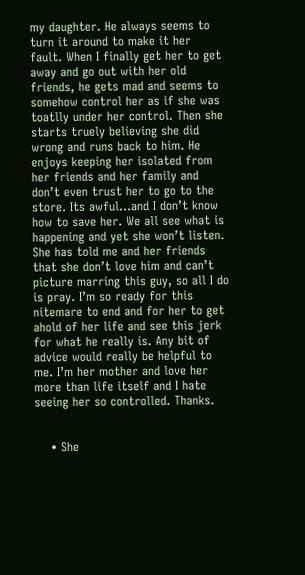my daughter. He always seems to turn it around to make it her fault. When I finally get her to get away and go out with her old friends, he gets mad and seems to somehow control her as if she was toatlly under her control. Then she starts truely believing she did wrong and runs back to him. He enjoys keeping her isolated from her friends and her family and don’t even trust her to go to the store. Its awful…and I don’t know how to save her. We all see what is happening and yet she won’t listen. She has told me and her friends that she don’t love him and can’t picture marring this guy, so all I do is pray. I’m so ready for this nitemare to end and for her to get ahold of her life and see this jerk for what he really is. Any bit of advice would really be helpful to me. I’m her mother and love her more than life itself and I hate seeing her so controlled. Thanks.


    • She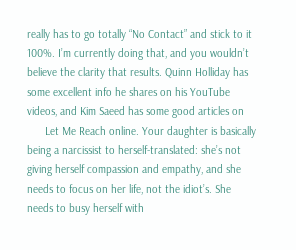really has to go totally “No Contact” and stick to it 100%. I’m currently doing that, and you wouldn’t believe the clarity that results. Quinn Holliday has some excellent info he shares on his YouTube videos, and Kim Saeed has some good articles on
      Let Me Reach online. Your daughter is basically being a narcissist to herself-translated: she’s not giving herself compassion and empathy, and she needs to focus on her life, not the idiot’s. She needs to busy herself with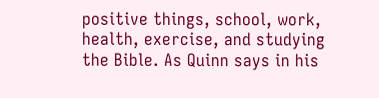positive things, school, work, health, exercise, and studying the Bible. As Quinn says in his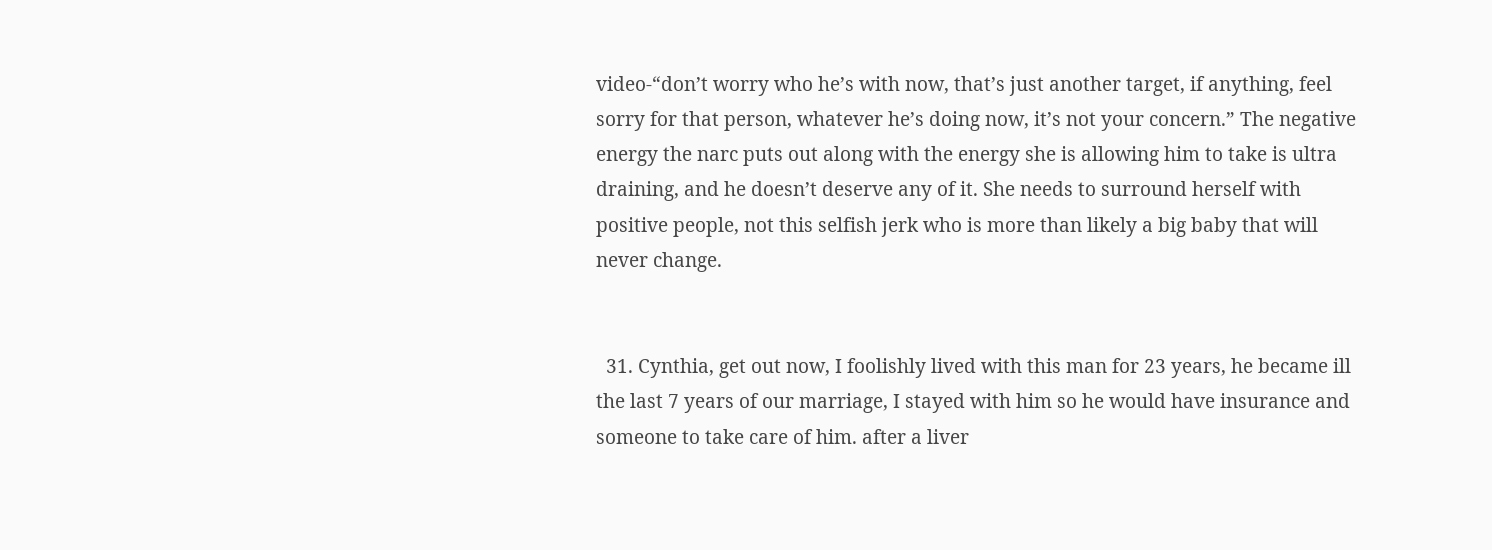video-“don’t worry who he’s with now, that’s just another target, if anything, feel sorry for that person, whatever he’s doing now, it’s not your concern.” The negative energy the narc puts out along with the energy she is allowing him to take is ultra draining, and he doesn’t deserve any of it. She needs to surround herself with positive people, not this selfish jerk who is more than likely a big baby that will never change.


  31. Cynthia, get out now, I foolishly lived with this man for 23 years, he became ill the last 7 years of our marriage, I stayed with him so he would have insurance and someone to take care of him. after a liver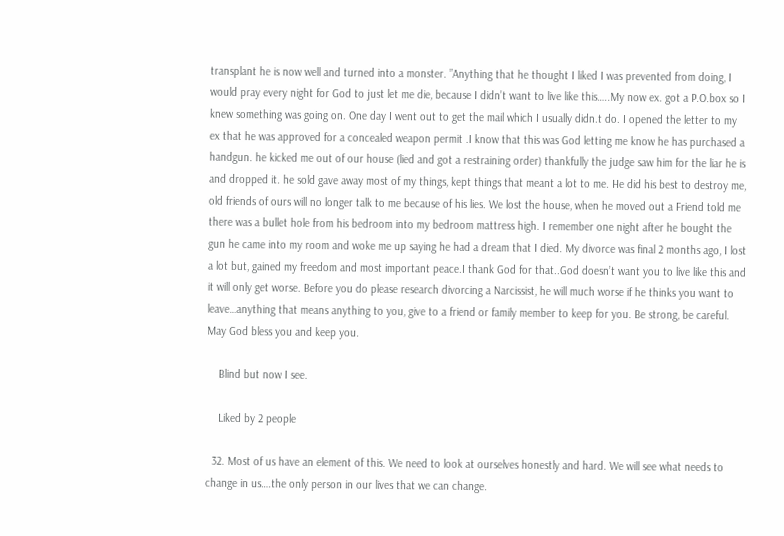transplant he is now well and turned into a monster. ”Anything that he thought I liked I was prevented from doing, I would pray every night for God to just let me die, because I didn’t want to live like this…..My now ex. got a P.O.box so I knew something was going on. One day I went out to get the mail which I usually didn.t do. I opened the letter to my ex that he was approved for a concealed weapon permit .I know that this was God letting me know he has purchased a handgun. he kicked me out of our house (lied and got a restraining order) thankfully the judge saw him for the liar he is and dropped it. he sold gave away most of my things, kept things that meant a lot to me. He did his best to destroy me, old friends of ours will no longer talk to me because of his lies. We lost the house, when he moved out a Friend told me there was a bullet hole from his bedroom into my bedroom mattress high. I remember one night after he bought the gun he came into my room and woke me up saying he had a dream that I died. My divorce was final 2 months ago, I lost a lot but, gained my freedom and most important peace.I thank God for that..God doesn’t want you to live like this and it will only get worse. Before you do please research divorcing a Narcissist, he will much worse if he thinks you want to leave…anything that means anything to you, give to a friend or family member to keep for you. Be strong, be careful. May God bless you and keep you.

    Blind but now I see.

    Liked by 2 people

  32. Most of us have an element of this. We need to look at ourselves honestly and hard. We will see what needs to change in us….the only person in our lives that we can change.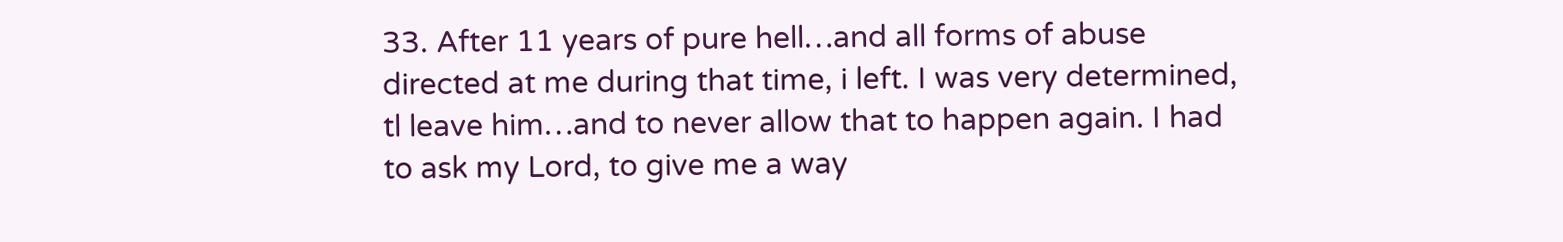33. After 11 years of pure hell…and all forms of abuse directed at me during that time, i left. I was very determined, tl leave him…and to never allow that to happen again. I had to ask my Lord, to give me a way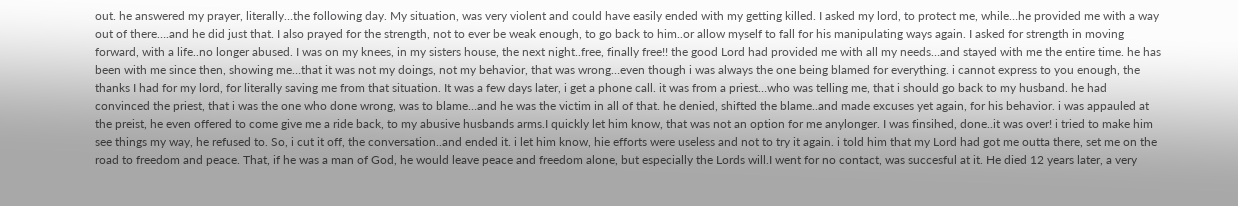out. he answered my prayer, literally…the following day. My situation, was very violent and could have easily ended with my getting killed. I asked my lord, to protect me, while…he provided me with a way out of there….and he did just that. I also prayed for the strength, not to ever be weak enough, to go back to him..or allow myself to fall for his manipulating ways again. I asked for strength in moving forward, with a life..no longer abused. I was on my knees, in my sisters house, the next night..free, finally free!! the good Lord had provided me with all my needs…and stayed with me the entire time. he has been with me since then, showing me…that it was not my doings, not my behavior, that was wrong…even though i was always the one being blamed for everything. i cannot express to you enough, the thanks I had for my lord, for literally saving me from that situation. It was a few days later, i get a phone call. it was from a priest…who was telling me, that i should go back to my husband. he had convinced the priest, that i was the one who done wrong, was to blame…and he was the victim in all of that. he denied, shifted the blame..and made excuses yet again, for his behavior. i was appauled at the preist, he even offered to come give me a ride back, to my abusive husbands arms.I quickly let him know, that was not an option for me anylonger. I was finsihed, done..it was over! i tried to make him see things my way, he refused to. So, i cut it off, the conversation..and ended it. i let him know, hie efforts were useless and not to try it again. i told him that my Lord had got me outta there, set me on the road to freedom and peace. That, if he was a man of God, he would leave peace and freedom alone, but especially the Lords will.I went for no contact, was succesful at it. He died 12 years later, a very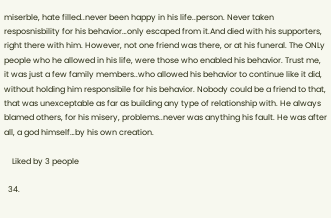miserble, hate filled..never been happy in his life..person. Never taken resposnisbility for his behavior…only escaped from it.And died with his supporters, right there with him. However, not one friend was there, or at his funeral. The ONLy people who he allowed in his life, were those who enabled his behavior. Trust me, it was just a few family members..who allowed his behavior to continue like it did, without holding him responsibile for his behavior. Nobody could be a friend to that, that was unexceptable as far as building any type of relationship with. He always blamed others, for his misery, problems..never was anything his fault. He was after all, a god himself…by his own creation.

    Liked by 3 people

  34.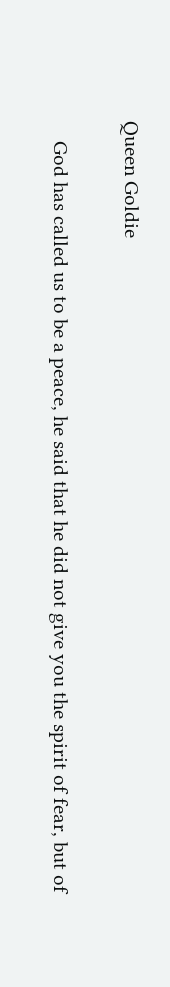Queen Goldie

    God has called us to be a peace, he said that he did not give you the spirit of fear, but of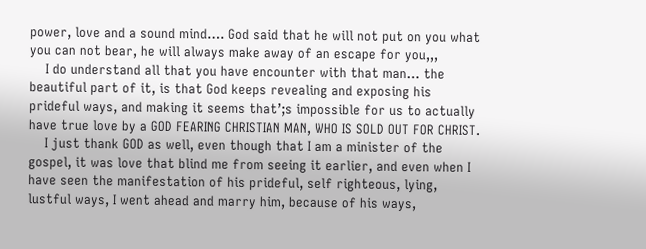power, love and a sound mind…. God said that he will not put on you what you can not bear, he will always make away of an escape for you,,,
    I do understand all that you have encounter with that man… the beautiful part of it, is that God keeps revealing and exposing his prideful ways, and making it seems that’;s impossible for us to actually have true love by a GOD FEARING CHRISTIAN MAN, WHO IS SOLD OUT FOR CHRIST.
    I just thank GOD as well, even though that I am a minister of the gospel, it was love that blind me from seeing it earlier, and even when I have seen the manifestation of his prideful, self righteous, lying, lustful ways, I went ahead and marry him, because of his ways,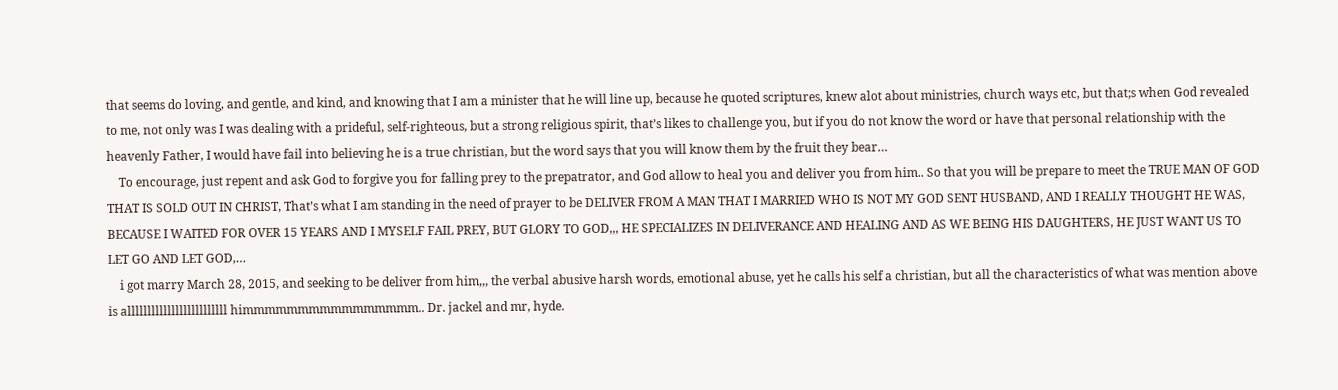that seems do loving, and gentle, and kind, and knowing that I am a minister that he will line up, because he quoted scriptures, knew alot about ministries, church ways etc, but that;s when God revealed to me, not only was I was dealing with a prideful, self-righteous, but a strong religious spirit, that’s likes to challenge you, but if you do not know the word or have that personal relationship with the heavenly Father, I would have fail into believing he is a true christian, but the word says that you will know them by the fruit they bear…
    To encourage, just repent and ask God to forgive you for falling prey to the prepatrator, and God allow to heal you and deliver you from him.. So that you will be prepare to meet the TRUE MAN OF GOD THAT IS SOLD OUT IN CHRIST, That’s what I am standing in the need of prayer to be DELIVER FROM A MAN THAT I MARRIED WHO IS NOT MY GOD SENT HUSBAND, AND I REALLY THOUGHT HE WAS, BECAUSE I WAITED FOR OVER 15 YEARS AND I MYSELF FAIL PREY, BUT GLORY TO GOD,,, HE SPECIALIZES IN DELIVERANCE AND HEALING AND AS WE BEING HIS DAUGHTERS, HE JUST WANT US TO LET GO AND LET GOD,…
    i got marry March 28, 2015, and seeking to be deliver from him,,, the verbal abusive harsh words, emotional abuse, yet he calls his self a christian, but all the characteristics of what was mention above is alllllllllllllllllllllllll himmmmmmmmmmmmmmmm.. Dr. jackel and mr, hyde.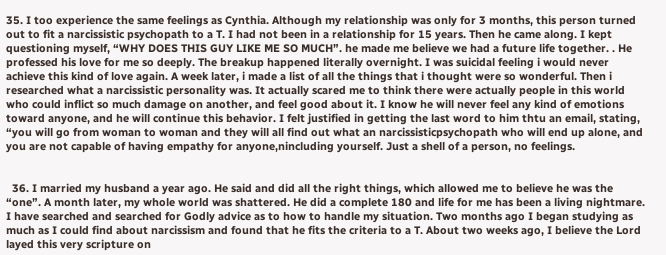35. I too experience the same feelings as Cynthia. Although my relationship was only for 3 months, this person turned out to fit a narcissistic psychopath to a T. I had not been in a relationship for 15 years. Then he came along. I kept questioning myself, “WHY DOES THIS GUY LIKE ME SO MUCH”. he made me believe we had a future life together. . He professed his love for me so deeply. The breakup happened literally overnight. I was suicidal feeling i would never achieve this kind of love again. A week later, i made a list of all the things that i thought were so wonderful. Then i researched what a narcissistic personality was. It actually scared me to think there were actually people in this world who could inflict so much damage on another, and feel good about it. I know he will never feel any kind of emotions toward anyone, and he will continue this behavior. I felt justified in getting the last word to him thtu an email, stating, “you will go from woman to woman and they will all find out what an narcissisticpsychopath who will end up alone, and you are not capable of having empathy for anyone,nincluding yourself. Just a shell of a person, no feelings.


  36. I married my husband a year ago. He said and did all the right things, which allowed me to believe he was the “one”. A month later, my whole world was shattered. He did a complete 180 and life for me has been a living nightmare. I have searched and searched for Godly advice as to how to handle my situation. Two months ago I began studying as much as I could find about narcissism and found that he fits the criteria to a T. About two weeks ago, I believe the Lord layed this very scripture on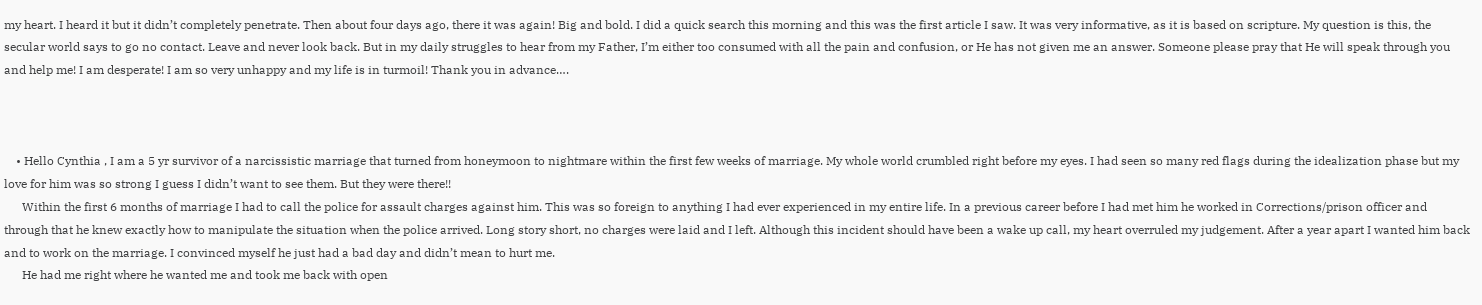my heart. I heard it but it didn’t completely penetrate. Then about four days ago, there it was again! Big and bold. I did a quick search this morning and this was the first article I saw. It was very informative, as it is based on scripture. My question is this, the secular world says to go no contact. Leave and never look back. But in my daily struggles to hear from my Father, I’m either too consumed with all the pain and confusion, or He has not given me an answer. Someone please pray that He will speak through you and help me! I am desperate! I am so very unhappy and my life is in turmoil! Thank you in advance….



    • Hello Cynthia , I am a 5 yr survivor of a narcissistic marriage that turned from honeymoon to nightmare within the first few weeks of marriage. My whole world crumbled right before my eyes. I had seen so many red flags during the idealization phase but my love for him was so strong I guess I didn’t want to see them. But they were there!!
      Within the first 6 months of marriage I had to call the police for assault charges against him. This was so foreign to anything I had ever experienced in my entire life. In a previous career before I had met him he worked in Corrections/prison officer and through that he knew exactly how to manipulate the situation when the police arrived. Long story short, no charges were laid and I left. Although this incident should have been a wake up call, my heart overruled my judgement. After a year apart I wanted him back and to work on the marriage. I convinced myself he just had a bad day and didn’t mean to hurt me.
      He had me right where he wanted me and took me back with open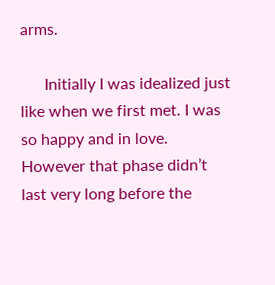arms.

      Initially I was idealized just like when we first met. I was so happy and in love. However that phase didn’t last very long before the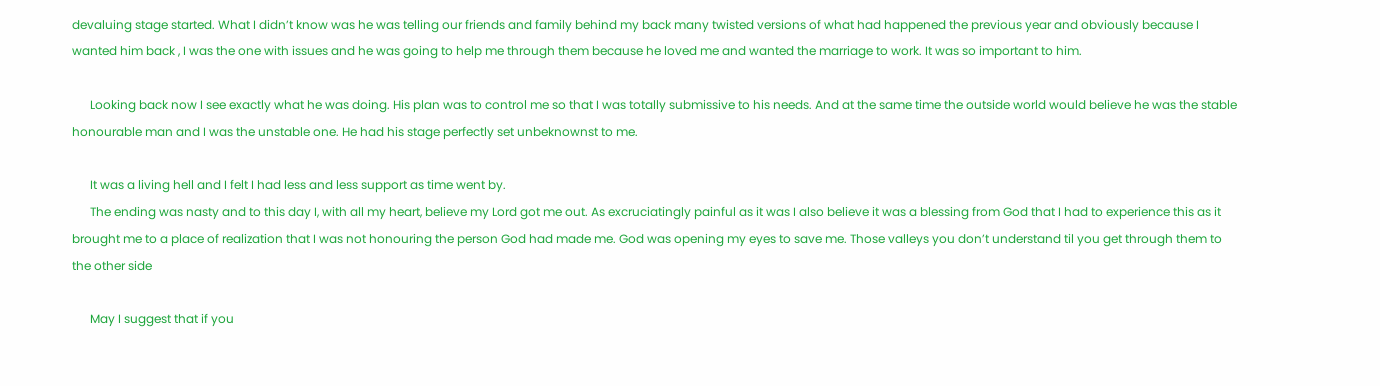devaluing stage started. What I didn’t know was he was telling our friends and family behind my back many twisted versions of what had happened the previous year and obviously because I wanted him back , I was the one with issues and he was going to help me through them because he loved me and wanted the marriage to work. It was so important to him.

      Looking back now I see exactly what he was doing. His plan was to control me so that I was totally submissive to his needs. And at the same time the outside world would believe he was the stable honourable man and I was the unstable one. He had his stage perfectly set unbeknownst to me.

      It was a living hell and I felt I had less and less support as time went by.
      The ending was nasty and to this day I, with all my heart, believe my Lord got me out. As excruciatingly painful as it was I also believe it was a blessing from God that I had to experience this as it brought me to a place of realization that I was not honouring the person God had made me. God was opening my eyes to save me. Those valleys you don’t understand til you get through them to the other side

      May I suggest that if you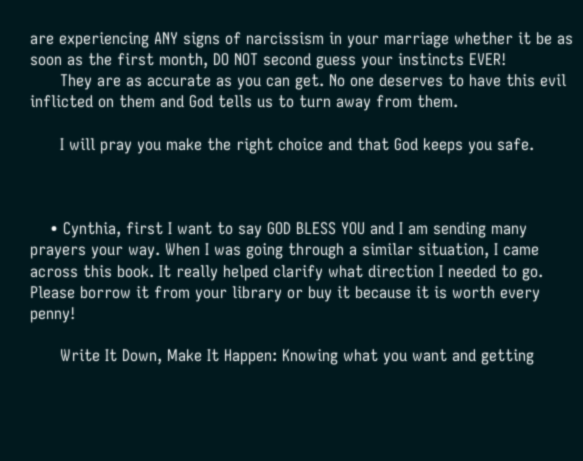are experiencing ANY signs of narcissism in your marriage whether it be as soon as the first month, DO NOT second guess your instincts EVER!
      They are as accurate as you can get. No one deserves to have this evil inflicted on them and God tells us to turn away from them.

      I will pray you make the right choice and that God keeps you safe.



    • Cynthia, first I want to say GOD BLESS YOU and I am sending many prayers your way. When I was going through a similar situation, I came across this book. It really helped clarify what direction I needed to go. Please borrow it from your library or buy it because it is worth every penny!

      Write It Down, Make It Happen: Knowing what you want and getting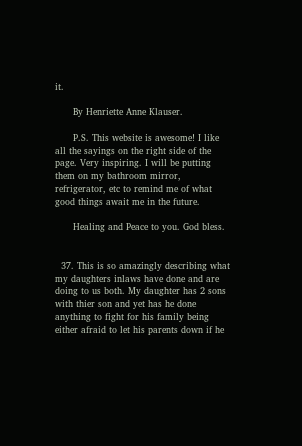it.

      By Henriette Anne Klauser.

      P.S. This website is awesome! I like all the sayings on the right side of the page. Very inspiring. I will be putting them on my bathroom mirror, refrigerator, etc to remind me of what good things await me in the future.

      Healing and Peace to you. God bless.


  37. This is so amazingly describing what my daughters inlaws have done and are doing to us both. My daughter has 2 sons with thier son and yet has he done anything to fight for his family being either afraid to let his parents down if he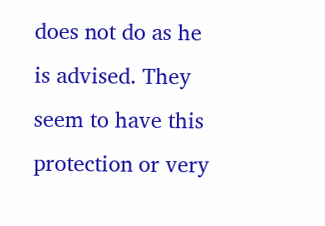does not do as he is advised. They seem to have this protection or very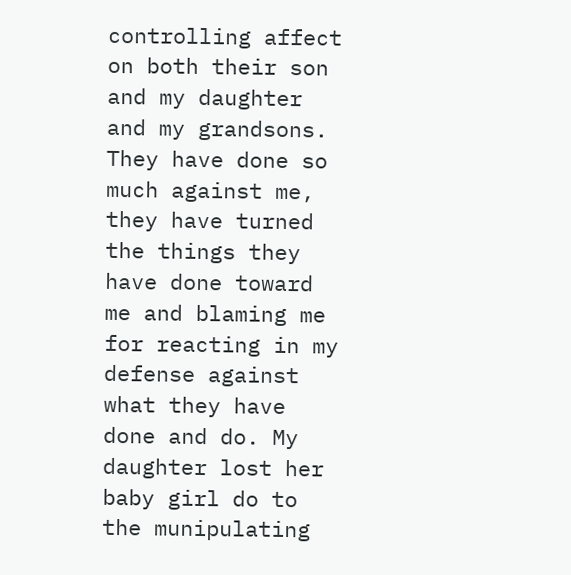controlling affect on both their son and my daughter and my grandsons. They have done so much against me, they have turned the things they have done toward me and blaming me for reacting in my defense against what they have done and do. My daughter lost her baby girl do to the munipulating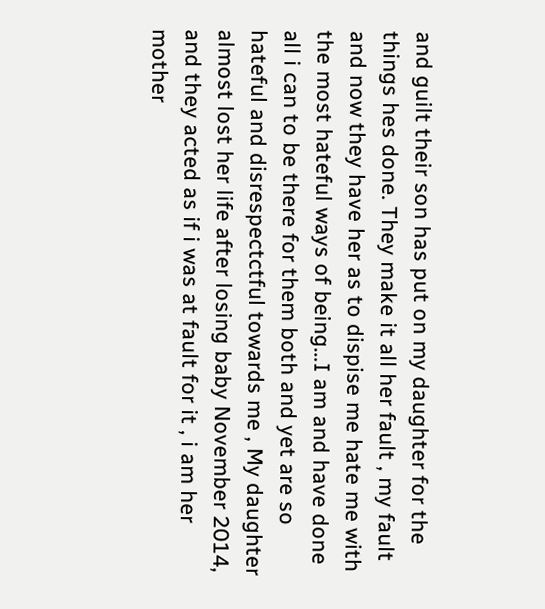and guilt their son has put on my daughter for the things hes done. They make it all her fault , my fault and now they have her as to dispise me hate me with the most hateful ways of being…I am and have done all i can to be there for them both and yet are so hateful and disrespectctful towards me , My daughter almost lost her life after losing baby November 2014, and they acted as if i was at fault for it , i am her mother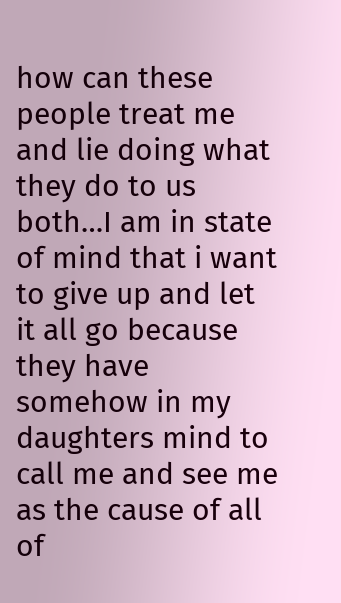how can these people treat me and lie doing what they do to us both…I am in state of mind that i want to give up and let it all go because they have somehow in my daughters mind to call me and see me as the cause of all of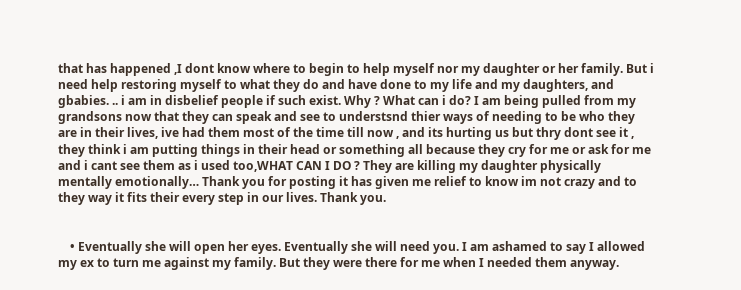that has happened ,I dont know where to begin to help myself nor my daughter or her family. But i need help restoring myself to what they do and have done to my life and my daughters, and gbabies. .. i am in disbelief people if such exist. Why ? What can i do? I am being pulled from my grandsons now that they can speak and see to understsnd thier ways of needing to be who they are in their lives, ive had them most of the time till now , and its hurting us but thry dont see it , they think i am putting things in their head or something all because they cry for me or ask for me and i cant see them as i used too,WHAT CAN I DO ? They are killing my daughter physically mentally emotionally… Thank you for posting it has given me relief to know im not crazy and to they way it fits their every step in our lives. Thank you.


    • Eventually she will open her eyes. Eventually she will need you. I am ashamed to say I allowed my ex to turn me against my family. But they were there for me when I needed them anyway.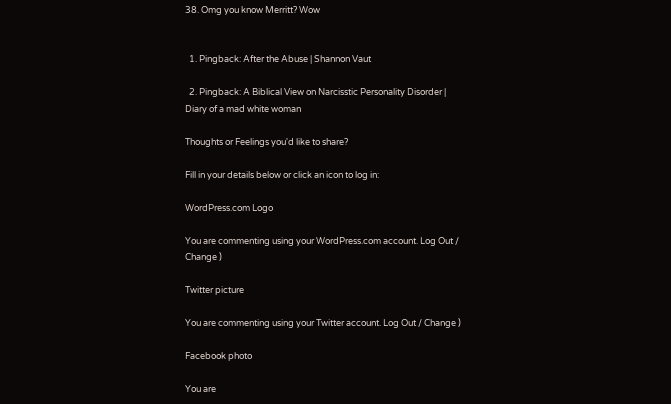38. Omg you know Merritt? Wow


  1. Pingback: After the Abuse | Shannon Vaut

  2. Pingback: A Biblical View on Narcisstic Personality Disorder | Diary of a mad white woman

Thoughts or Feelings you'd like to share?

Fill in your details below or click an icon to log in:

WordPress.com Logo

You are commenting using your WordPress.com account. Log Out / Change )

Twitter picture

You are commenting using your Twitter account. Log Out / Change )

Facebook photo

You are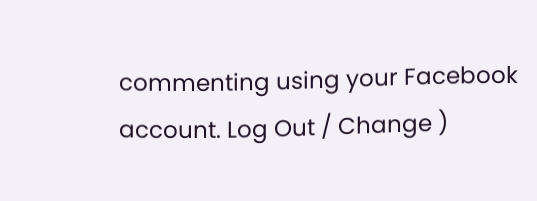commenting using your Facebook account. Log Out / Change )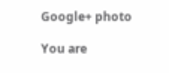Google+ photo

You are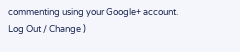commenting using your Google+ account. Log Out / Change )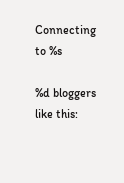Connecting to %s

%d bloggers like this: